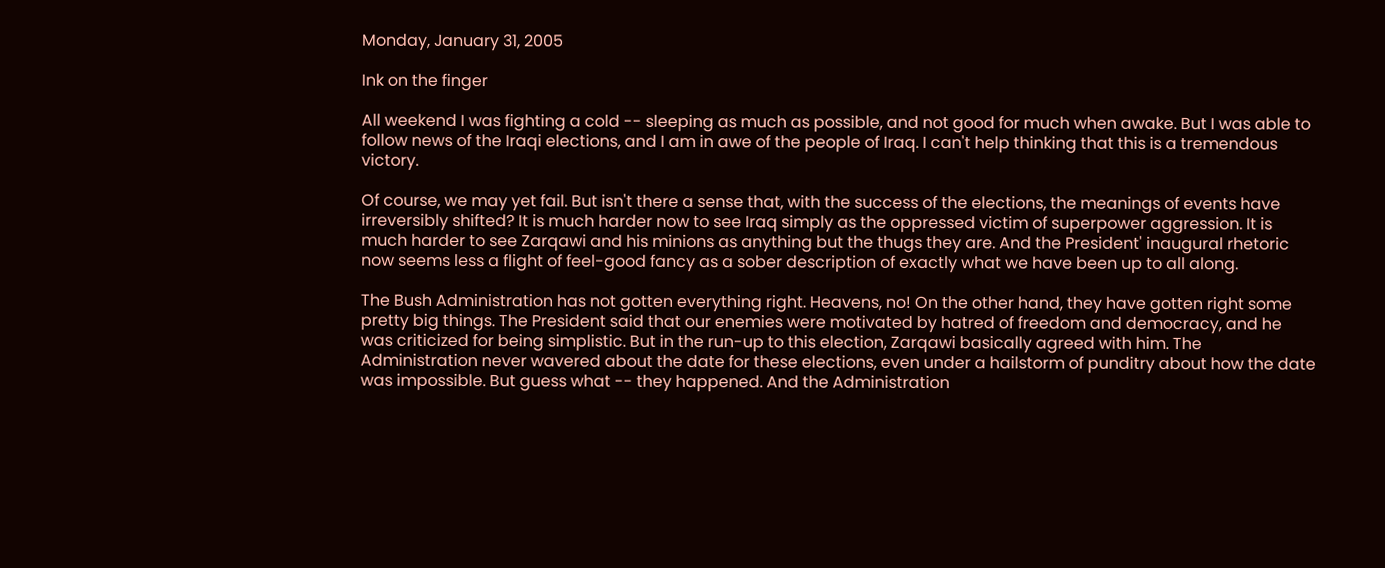Monday, January 31, 2005

Ink on the finger

All weekend I was fighting a cold -- sleeping as much as possible, and not good for much when awake. But I was able to follow news of the Iraqi elections, and I am in awe of the people of Iraq. I can't help thinking that this is a tremendous victory.

Of course, we may yet fail. But isn't there a sense that, with the success of the elections, the meanings of events have irreversibly shifted? It is much harder now to see Iraq simply as the oppressed victim of superpower aggression. It is much harder to see Zarqawi and his minions as anything but the thugs they are. And the President' inaugural rhetoric now seems less a flight of feel-good fancy as a sober description of exactly what we have been up to all along.

The Bush Administration has not gotten everything right. Heavens, no! On the other hand, they have gotten right some pretty big things. The President said that our enemies were motivated by hatred of freedom and democracy, and he was criticized for being simplistic. But in the run-up to this election, Zarqawi basically agreed with him. The Administration never wavered about the date for these elections, even under a hailstorm of punditry about how the date was impossible. But guess what -- they happened. And the Administration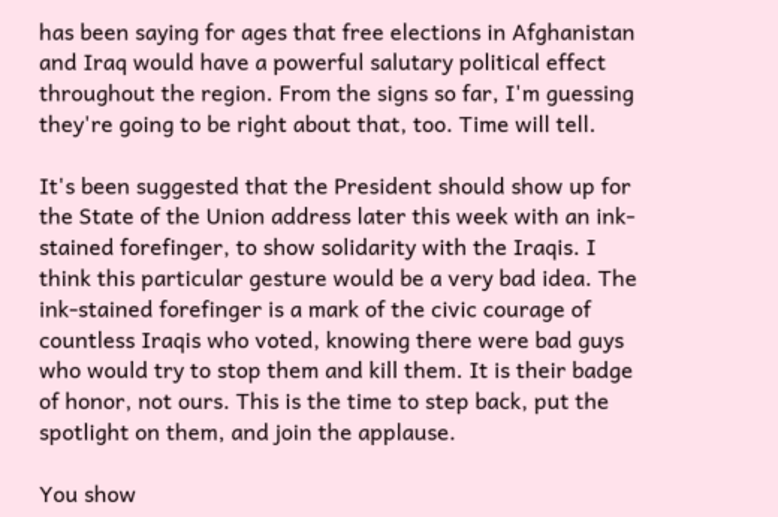has been saying for ages that free elections in Afghanistan and Iraq would have a powerful salutary political effect throughout the region. From the signs so far, I'm guessing they're going to be right about that, too. Time will tell.

It's been suggested that the President should show up for the State of the Union address later this week with an ink-stained forefinger, to show solidarity with the Iraqis. I think this particular gesture would be a very bad idea. The ink-stained forefinger is a mark of the civic courage of countless Iraqis who voted, knowing there were bad guys who would try to stop them and kill them. It is their badge of honor, not ours. This is the time to step back, put the spotlight on them, and join the applause.

You show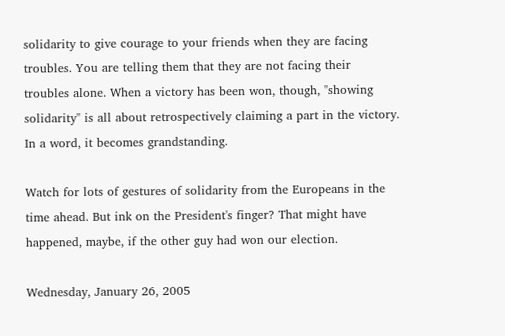solidarity to give courage to your friends when they are facing troubles. You are telling them that they are not facing their troubles alone. When a victory has been won, though, "showing solidarity" is all about retrospectively claiming a part in the victory. In a word, it becomes grandstanding.

Watch for lots of gestures of solidarity from the Europeans in the time ahead. But ink on the President's finger? That might have happened, maybe, if the other guy had won our election.

Wednesday, January 26, 2005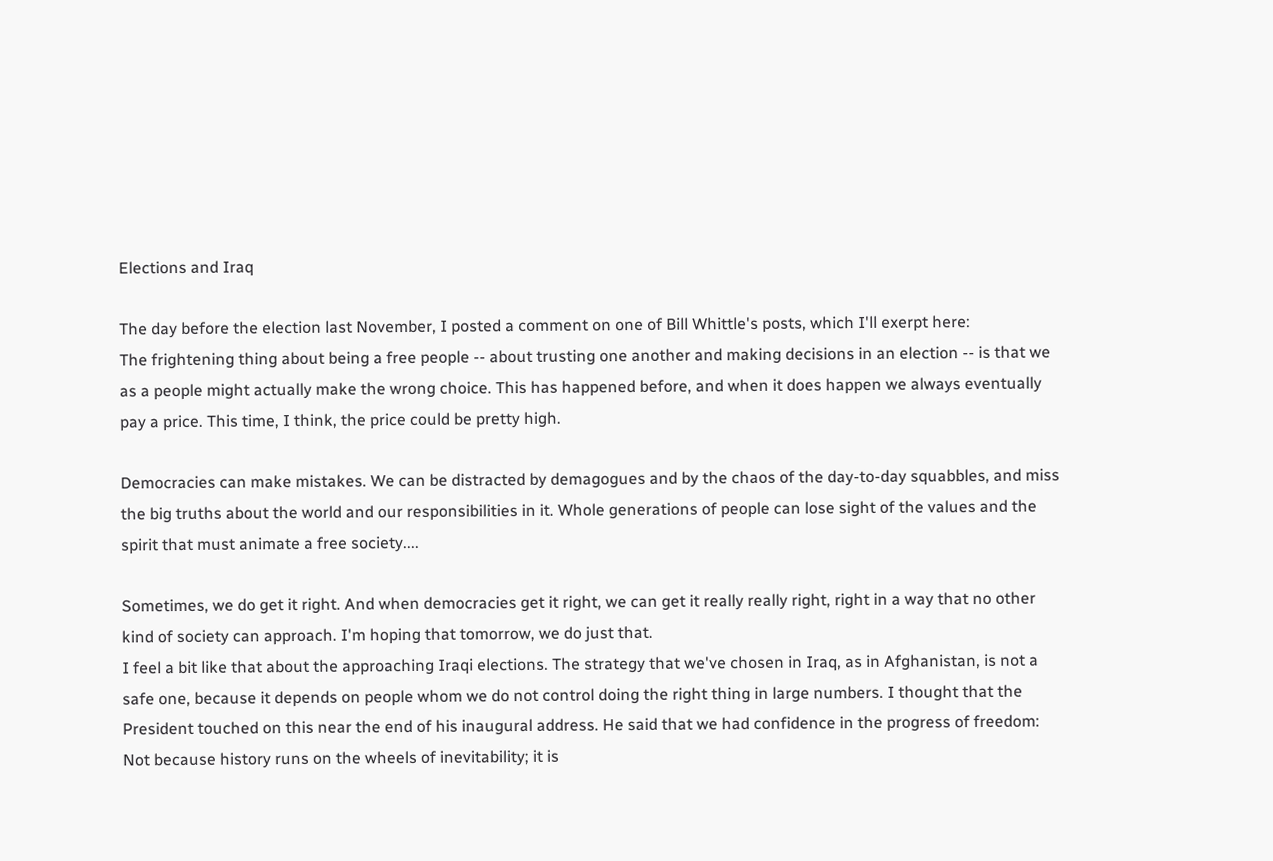Elections and Iraq

The day before the election last November, I posted a comment on one of Bill Whittle's posts, which I'll exerpt here:
The frightening thing about being a free people -- about trusting one another and making decisions in an election -- is that we as a people might actually make the wrong choice. This has happened before, and when it does happen we always eventually pay a price. This time, I think, the price could be pretty high.

Democracies can make mistakes. We can be distracted by demagogues and by the chaos of the day-to-day squabbles, and miss the big truths about the world and our responsibilities in it. Whole generations of people can lose sight of the values and the spirit that must animate a free society....

Sometimes, we do get it right. And when democracies get it right, we can get it really really right, right in a way that no other kind of society can approach. I'm hoping that tomorrow, we do just that.
I feel a bit like that about the approaching Iraqi elections. The strategy that we've chosen in Iraq, as in Afghanistan, is not a safe one, because it depends on people whom we do not control doing the right thing in large numbers. I thought that the President touched on this near the end of his inaugural address. He said that we had confidence in the progress of freedom:
Not because history runs on the wheels of inevitability; it is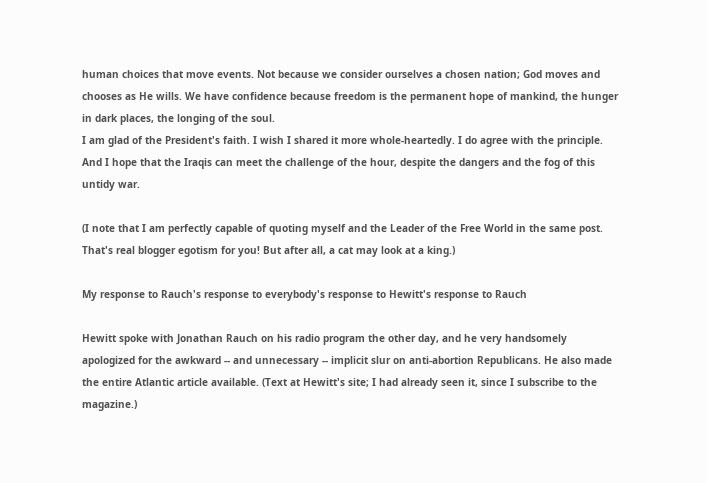human choices that move events. Not because we consider ourselves a chosen nation; God moves and chooses as He wills. We have confidence because freedom is the permanent hope of mankind, the hunger in dark places, the longing of the soul.
I am glad of the President's faith. I wish I shared it more whole-heartedly. I do agree with the principle. And I hope that the Iraqis can meet the challenge of the hour, despite the dangers and the fog of this untidy war.

(I note that I am perfectly capable of quoting myself and the Leader of the Free World in the same post. That's real blogger egotism for you! But after all, a cat may look at a king.)

My response to Rauch's response to everybody's response to Hewitt's response to Rauch

Hewitt spoke with Jonathan Rauch on his radio program the other day, and he very handsomely apologized for the awkward -- and unnecessary -- implicit slur on anti-abortion Republicans. He also made the entire Atlantic article available. (Text at Hewitt's site; I had already seen it, since I subscribe to the magazine.)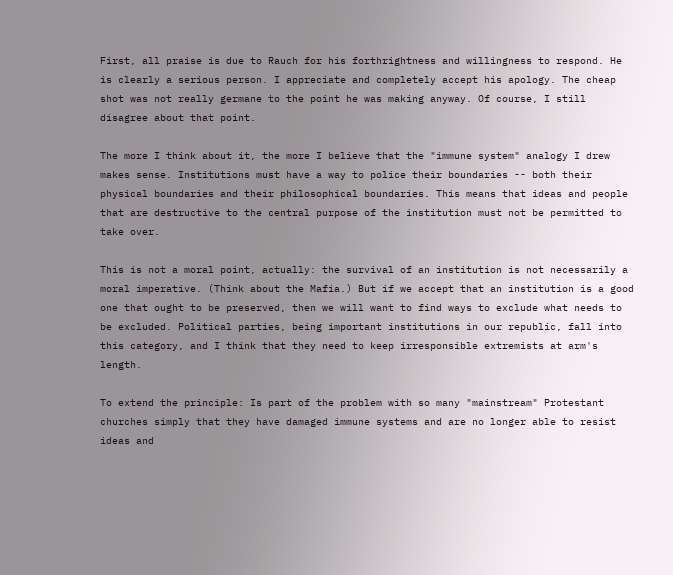First, all praise is due to Rauch for his forthrightness and willingness to respond. He is clearly a serious person. I appreciate and completely accept his apology. The cheap shot was not really germane to the point he was making anyway. Of course, I still disagree about that point.

The more I think about it, the more I believe that the "immune system" analogy I drew makes sense. Institutions must have a way to police their boundaries -- both their physical boundaries and their philosophical boundaries. This means that ideas and people that are destructive to the central purpose of the institution must not be permitted to take over.

This is not a moral point, actually: the survival of an institution is not necessarily a moral imperative. (Think about the Mafia.) But if we accept that an institution is a good one that ought to be preserved, then we will want to find ways to exclude what needs to be excluded. Political parties, being important institutions in our republic, fall into this category, and I think that they need to keep irresponsible extremists at arm's length.

To extend the principle: Is part of the problem with so many "mainstream" Protestant churches simply that they have damaged immune systems and are no longer able to resist ideas and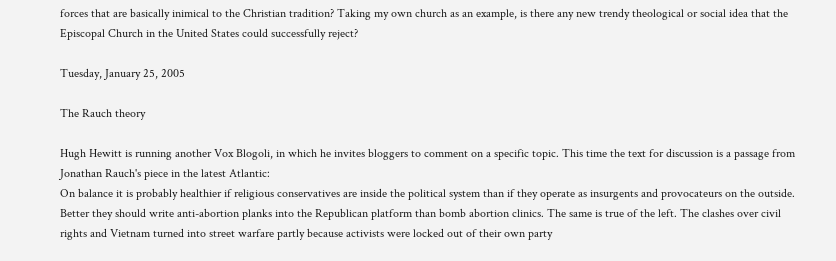forces that are basically inimical to the Christian tradition? Taking my own church as an example, is there any new trendy theological or social idea that the Episcopal Church in the United States could successfully reject?

Tuesday, January 25, 2005

The Rauch theory

Hugh Hewitt is running another Vox Blogoli, in which he invites bloggers to comment on a specific topic. This time the text for discussion is a passage from Jonathan Rauch's piece in the latest Atlantic:
On balance it is probably healthier if religious conservatives are inside the political system than if they operate as insurgents and provocateurs on the outside. Better they should write anti-abortion planks into the Republican platform than bomb abortion clinics. The same is true of the left. The clashes over civil rights and Vietnam turned into street warfare partly because activists were locked out of their own party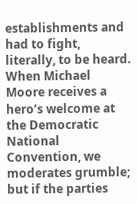establishments and had to fight, literally, to be heard. When Michael Moore receives a hero’s welcome at the Democratic National Convention, we moderates grumble; but if the parties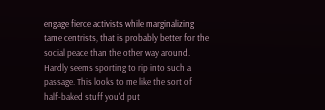engage fierce activists while marginalizing tame centrists, that is probably better for the social peace than the other way around.
Hardly seems sporting to rip into such a passage. This looks to me like the sort of half-baked stuff you'd put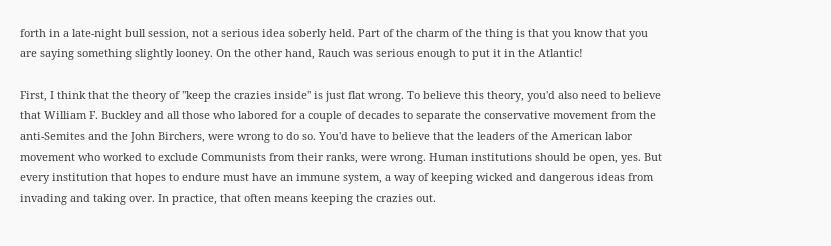forth in a late-night bull session, not a serious idea soberly held. Part of the charm of the thing is that you know that you are saying something slightly looney. On the other hand, Rauch was serious enough to put it in the Atlantic!

First, I think that the theory of "keep the crazies inside" is just flat wrong. To believe this theory, you'd also need to believe that William F. Buckley and all those who labored for a couple of decades to separate the conservative movement from the anti-Semites and the John Birchers, were wrong to do so. You'd have to believe that the leaders of the American labor movement who worked to exclude Communists from their ranks, were wrong. Human institutions should be open, yes. But every institution that hopes to endure must have an immune system, a way of keeping wicked and dangerous ideas from invading and taking over. In practice, that often means keeping the crazies out.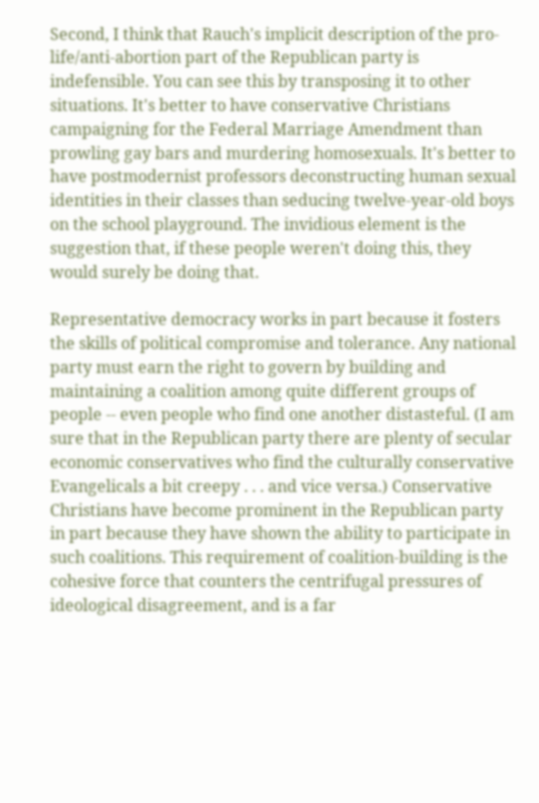Second, I think that Rauch's implicit description of the pro-life/anti-abortion part of the Republican party is indefensible. You can see this by transposing it to other situations. It's better to have conservative Christians campaigning for the Federal Marriage Amendment than prowling gay bars and murdering homosexuals. It's better to have postmodernist professors deconstructing human sexual identities in their classes than seducing twelve-year-old boys on the school playground. The invidious element is the suggestion that, if these people weren't doing this, they would surely be doing that.

Representative democracy works in part because it fosters the skills of political compromise and tolerance. Any national party must earn the right to govern by building and maintaining a coalition among quite different groups of people -- even people who find one another distasteful. (I am sure that in the Republican party there are plenty of secular economic conservatives who find the culturally conservative Evangelicals a bit creepy . . . and vice versa.) Conservative Christians have become prominent in the Republican party in part because they have shown the ability to participate in such coalitions. This requirement of coalition-building is the cohesive force that counters the centrifugal pressures of ideological disagreement, and is a far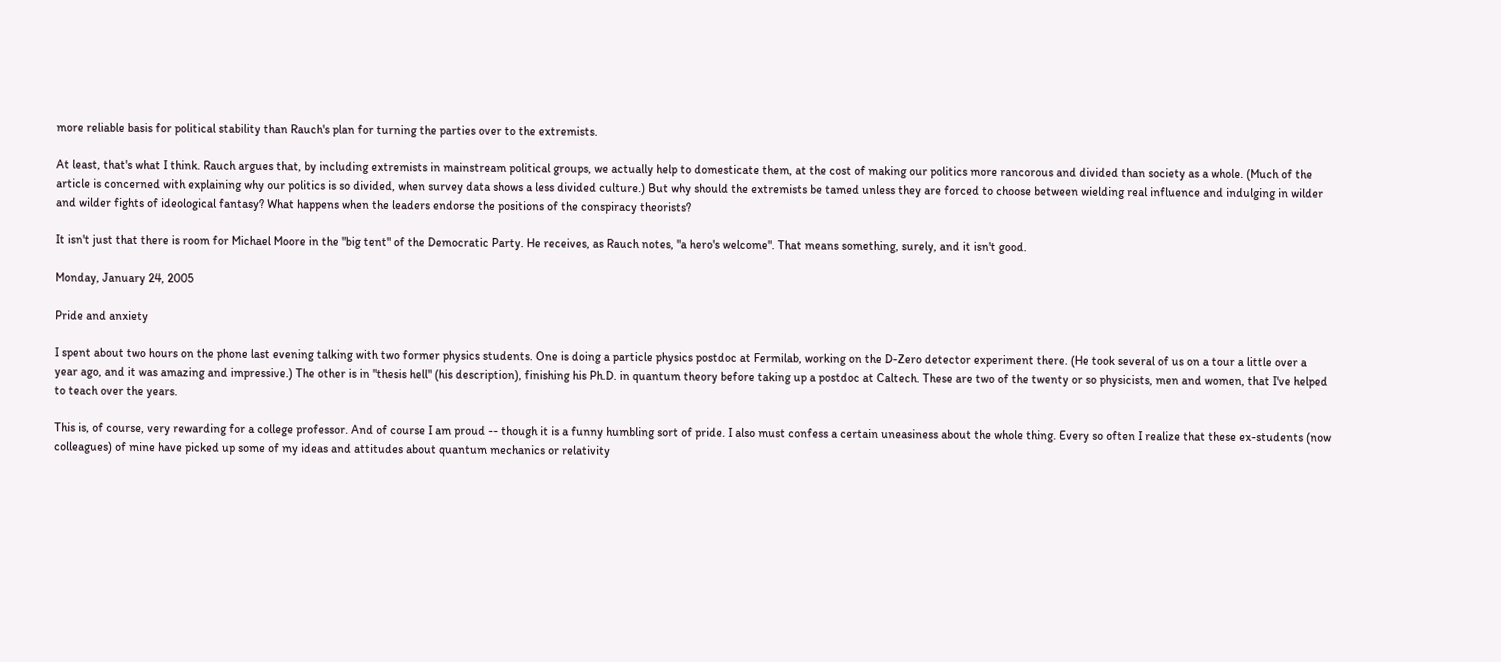more reliable basis for political stability than Rauch's plan for turning the parties over to the extremists.

At least, that's what I think. Rauch argues that, by including extremists in mainstream political groups, we actually help to domesticate them, at the cost of making our politics more rancorous and divided than society as a whole. (Much of the article is concerned with explaining why our politics is so divided, when survey data shows a less divided culture.) But why should the extremists be tamed unless they are forced to choose between wielding real influence and indulging in wilder and wilder fights of ideological fantasy? What happens when the leaders endorse the positions of the conspiracy theorists?

It isn't just that there is room for Michael Moore in the "big tent" of the Democratic Party. He receives, as Rauch notes, "a hero's welcome". That means something, surely, and it isn't good.

Monday, January 24, 2005

Pride and anxiety

I spent about two hours on the phone last evening talking with two former physics students. One is doing a particle physics postdoc at Fermilab, working on the D-Zero detector experiment there. (He took several of us on a tour a little over a year ago, and it was amazing and impressive.) The other is in "thesis hell" (his description), finishing his Ph.D. in quantum theory before taking up a postdoc at Caltech. These are two of the twenty or so physicists, men and women, that I've helped to teach over the years.

This is, of course, very rewarding for a college professor. And of course I am proud -- though it is a funny humbling sort of pride. I also must confess a certain uneasiness about the whole thing. Every so often I realize that these ex-students (now colleagues) of mine have picked up some of my ideas and attitudes about quantum mechanics or relativity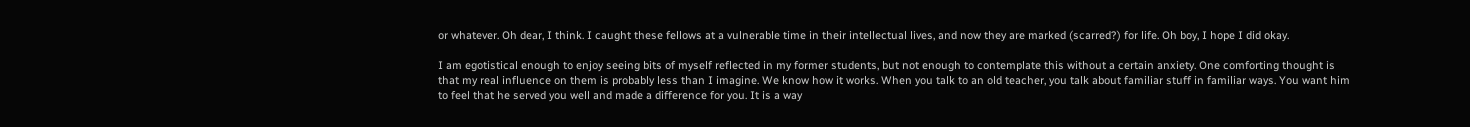or whatever. Oh dear, I think. I caught these fellows at a vulnerable time in their intellectual lives, and now they are marked (scarred?) for life. Oh boy, I hope I did okay.

I am egotistical enough to enjoy seeing bits of myself reflected in my former students, but not enough to contemplate this without a certain anxiety. One comforting thought is that my real influence on them is probably less than I imagine. We know how it works. When you talk to an old teacher, you talk about familiar stuff in familiar ways. You want him to feel that he served you well and made a difference for you. It is a way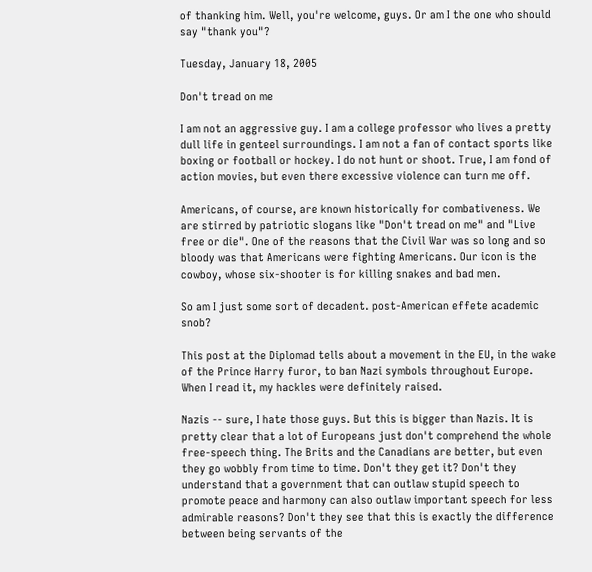of thanking him. Well, you're welcome, guys. Or am I the one who should say "thank you"?

Tuesday, January 18, 2005

Don't tread on me

I am not an aggressive guy. I am a college professor who lives a pretty dull life in genteel surroundings. I am not a fan of contact sports like boxing or football or hockey. I do not hunt or shoot. True, I am fond of action movies, but even there excessive violence can turn me off.

Americans, of course, are known historically for combativeness. We are stirred by patriotic slogans like "Don't tread on me" and "Live free or die". One of the reasons that the Civil War was so long and so bloody was that Americans were fighting Americans. Our icon is the cowboy, whose six-shooter is for killing snakes and bad men.

So am I just some sort of decadent. post-American effete academic snob?

This post at the Diplomad tells about a movement in the EU, in the wake of the Prince Harry furor, to ban Nazi symbols throughout Europe. When I read it, my hackles were definitely raised.

Nazis -- sure, I hate those guys. But this is bigger than Nazis. It is pretty clear that a lot of Europeans just don't comprehend the whole free-speech thing. The Brits and the Canadians are better, but even they go wobbly from time to time. Don't they get it? Don't they understand that a government that can outlaw stupid speech to promote peace and harmony can also outlaw important speech for less admirable reasons? Don't they see that this is exactly the difference between being servants of the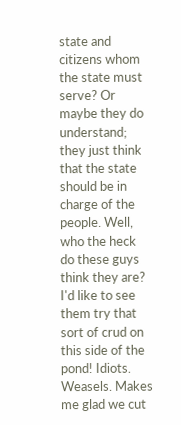state and citizens whom the state must serve? Or maybe they do understand; they just think that the state should be in charge of the people. Well, who the heck do these guys think they are? I'd like to see them try that sort of crud on this side of the pond! Idiots. Weasels. Makes me glad we cut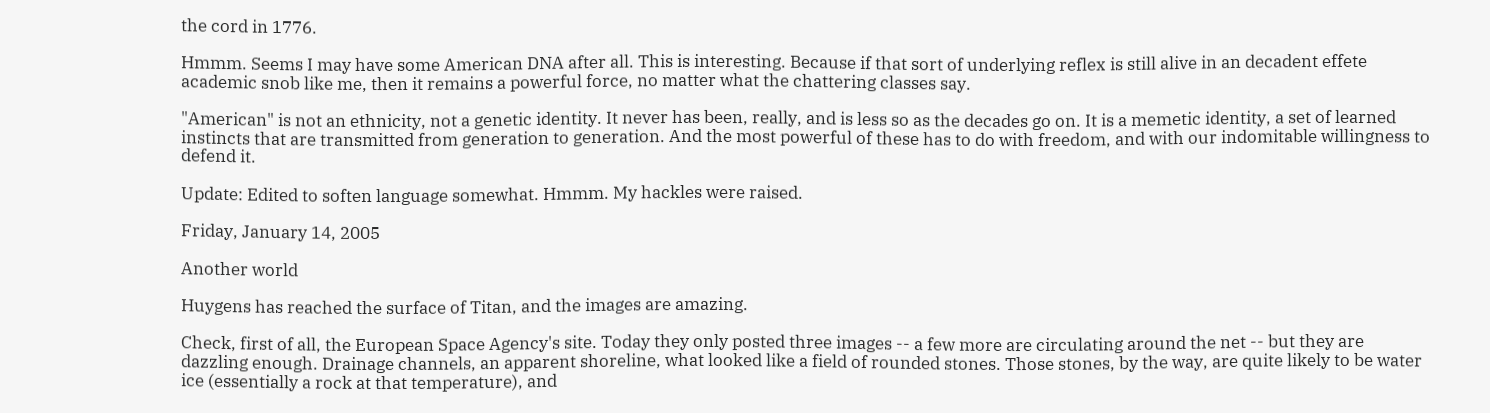the cord in 1776.

Hmmm. Seems I may have some American DNA after all. This is interesting. Because if that sort of underlying reflex is still alive in an decadent effete academic snob like me, then it remains a powerful force, no matter what the chattering classes say.

"American" is not an ethnicity, not a genetic identity. It never has been, really, and is less so as the decades go on. It is a memetic identity, a set of learned instincts that are transmitted from generation to generation. And the most powerful of these has to do with freedom, and with our indomitable willingness to defend it.

Update: Edited to soften language somewhat. Hmmm. My hackles were raised.

Friday, January 14, 2005

Another world

Huygens has reached the surface of Titan, and the images are amazing.

Check, first of all, the European Space Agency's site. Today they only posted three images -- a few more are circulating around the net -- but they are dazzling enough. Drainage channels, an apparent shoreline, what looked like a field of rounded stones. Those stones, by the way, are quite likely to be water ice (essentially a rock at that temperature), and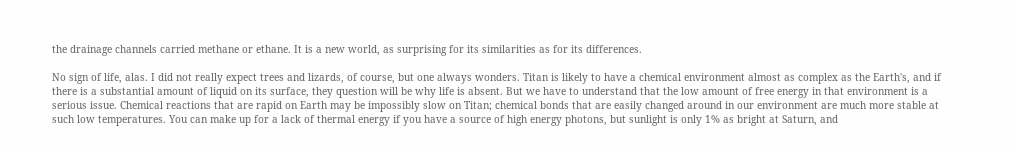the drainage channels carried methane or ethane. It is a new world, as surprising for its similarities as for its differences.

No sign of life, alas. I did not really expect trees and lizards, of course, but one always wonders. Titan is likely to have a chemical environment almost as complex as the Earth's, and if there is a substantial amount of liquid on its surface, they question will be why life is absent. But we have to understand that the low amount of free energy in that environment is a serious issue. Chemical reactions that are rapid on Earth may be impossibly slow on Titan; chemical bonds that are easily changed around in our environment are much more stable at such low temperatures. You can make up for a lack of thermal energy if you have a source of high energy photons, but sunlight is only 1% as bright at Saturn, and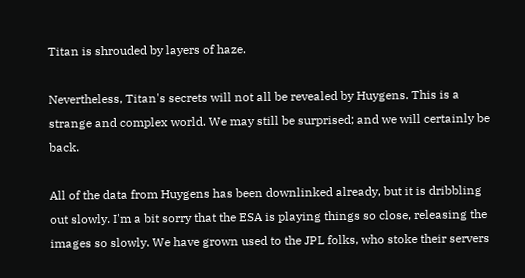Titan is shrouded by layers of haze.

Nevertheless, Titan's secrets will not all be revealed by Huygens. This is a strange and complex world. We may still be surprised; and we will certainly be back.

All of the data from Huygens has been downlinked already, but it is dribbling out slowly. I'm a bit sorry that the ESA is playing things so close, releasing the images so slowly. We have grown used to the JPL folks, who stoke their servers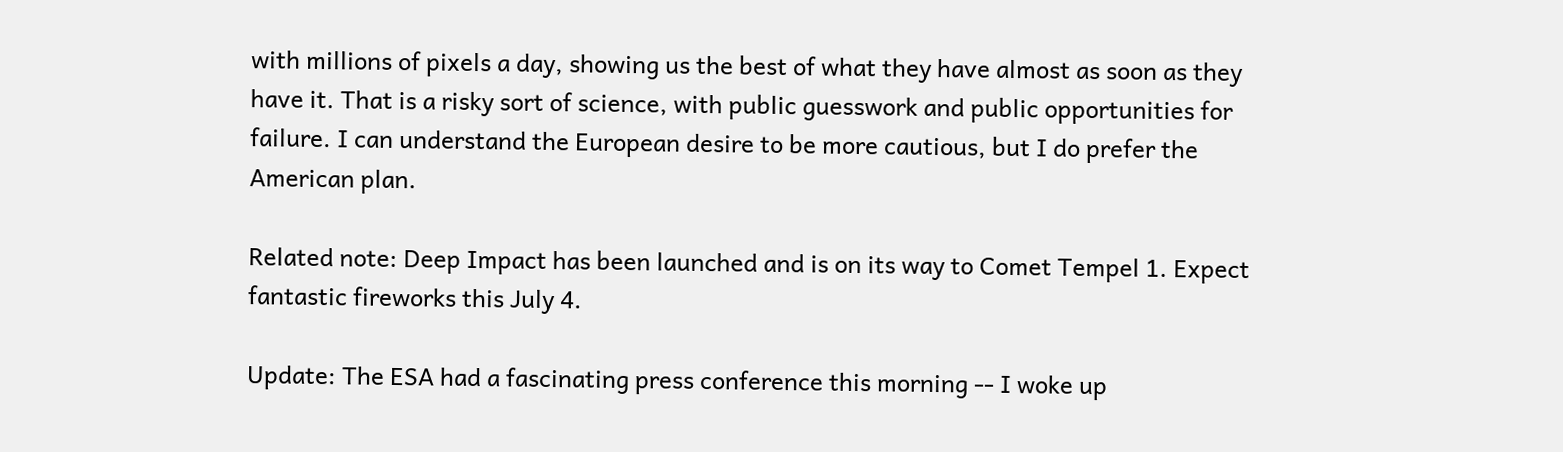with millions of pixels a day, showing us the best of what they have almost as soon as they have it. That is a risky sort of science, with public guesswork and public opportunities for failure. I can understand the European desire to be more cautious, but I do prefer the American plan.

Related note: Deep Impact has been launched and is on its way to Comet Tempel 1. Expect fantastic fireworks this July 4.

Update: The ESA had a fascinating press conference this morning -- I woke up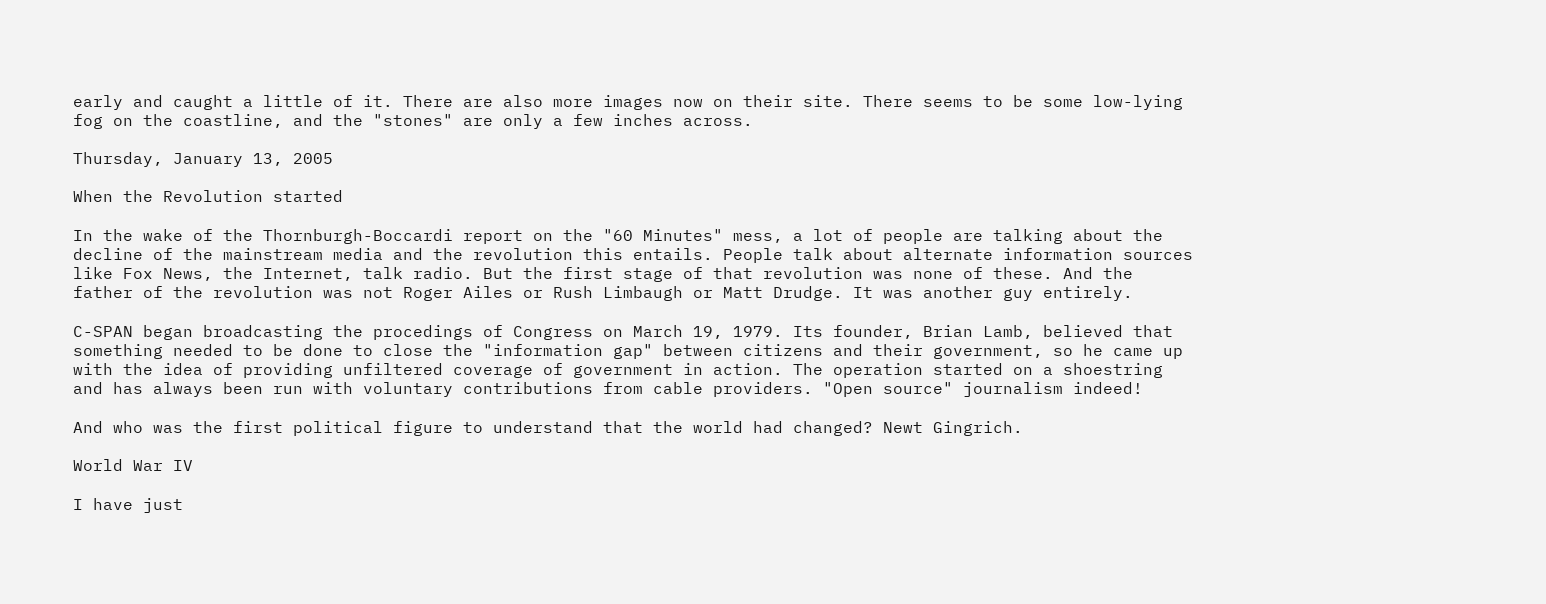early and caught a little of it. There are also more images now on their site. There seems to be some low-lying fog on the coastline, and the "stones" are only a few inches across.

Thursday, January 13, 2005

When the Revolution started

In the wake of the Thornburgh-Boccardi report on the "60 Minutes" mess, a lot of people are talking about the decline of the mainstream media and the revolution this entails. People talk about alternate information sources like Fox News, the Internet, talk radio. But the first stage of that revolution was none of these. And the father of the revolution was not Roger Ailes or Rush Limbaugh or Matt Drudge. It was another guy entirely.

C-SPAN began broadcasting the procedings of Congress on March 19, 1979. Its founder, Brian Lamb, believed that something needed to be done to close the "information gap" between citizens and their government, so he came up with the idea of providing unfiltered coverage of government in action. The operation started on a shoestring and has always been run with voluntary contributions from cable providers. "Open source" journalism indeed!

And who was the first political figure to understand that the world had changed? Newt Gingrich.

World War IV

I have just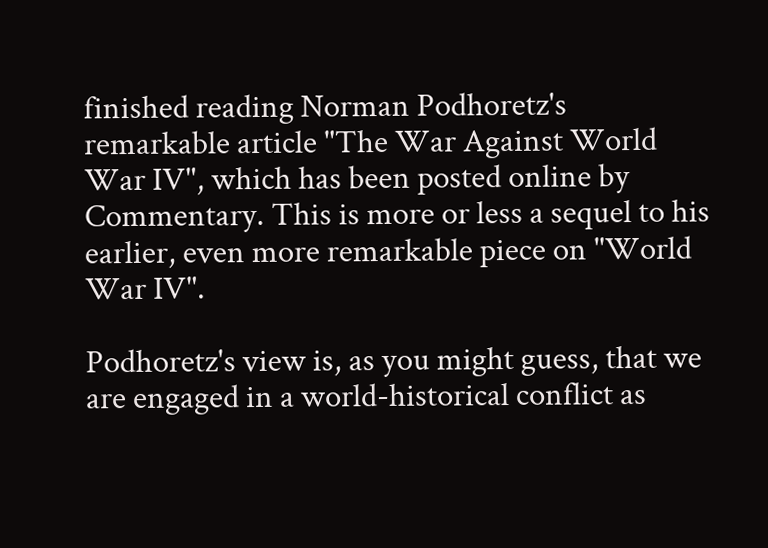finished reading Norman Podhoretz's remarkable article "The War Against World War IV", which has been posted online by Commentary. This is more or less a sequel to his earlier, even more remarkable piece on "World War IV".

Podhoretz's view is, as you might guess, that we are engaged in a world-historical conflict as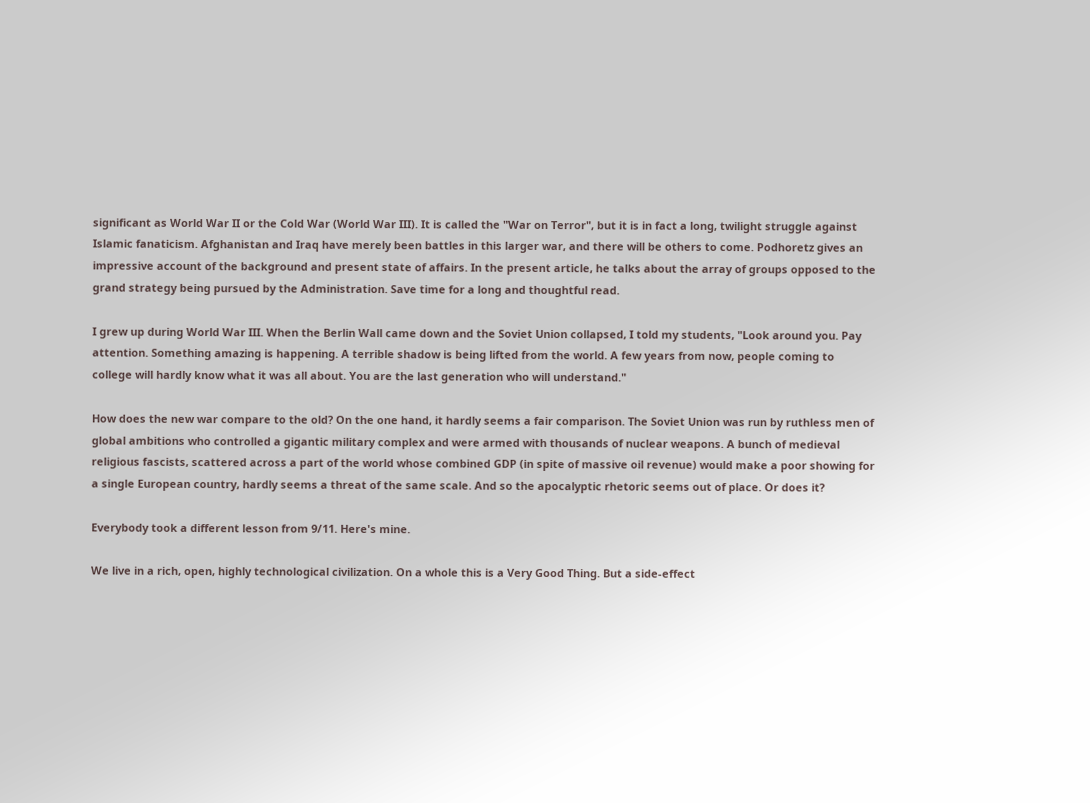significant as World War II or the Cold War (World War III). It is called the "War on Terror", but it is in fact a long, twilight struggle against Islamic fanaticism. Afghanistan and Iraq have merely been battles in this larger war, and there will be others to come. Podhoretz gives an impressive account of the background and present state of affairs. In the present article, he talks about the array of groups opposed to the grand strategy being pursued by the Administration. Save time for a long and thoughtful read.

I grew up during World War III. When the Berlin Wall came down and the Soviet Union collapsed, I told my students, "Look around you. Pay attention. Something amazing is happening. A terrible shadow is being lifted from the world. A few years from now, people coming to college will hardly know what it was all about. You are the last generation who will understand."

How does the new war compare to the old? On the one hand, it hardly seems a fair comparison. The Soviet Union was run by ruthless men of global ambitions who controlled a gigantic military complex and were armed with thousands of nuclear weapons. A bunch of medieval religious fascists, scattered across a part of the world whose combined GDP (in spite of massive oil revenue) would make a poor showing for a single European country, hardly seems a threat of the same scale. And so the apocalyptic rhetoric seems out of place. Or does it?

Everybody took a different lesson from 9/11. Here's mine.

We live in a rich, open, highly technological civilization. On a whole this is a Very Good Thing. But a side-effect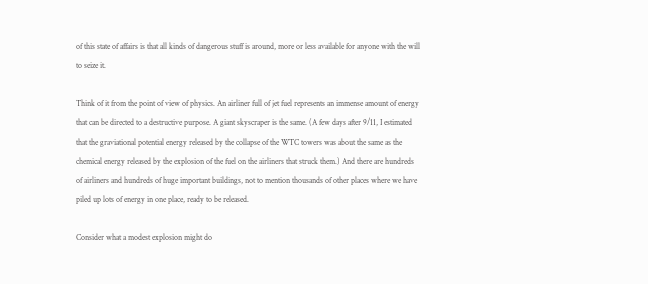of this state of affairs is that all kinds of dangerous stuff is around, more or less available for anyone with the will to seize it.

Think of it from the point of view of physics. An airliner full of jet fuel represents an immense amount of energy that can be directed to a destructive purpose. A giant skyscraper is the same. (A few days after 9/11, I estimated that the graviational potential energy released by the collapse of the WTC towers was about the same as the chemical energy released by the explosion of the fuel on the airliners that struck them.) And there are hundreds of airliners and hundreds of huge important buildings, not to mention thousands of other places where we have piled up lots of energy in one place, ready to be released.

Consider what a modest explosion might do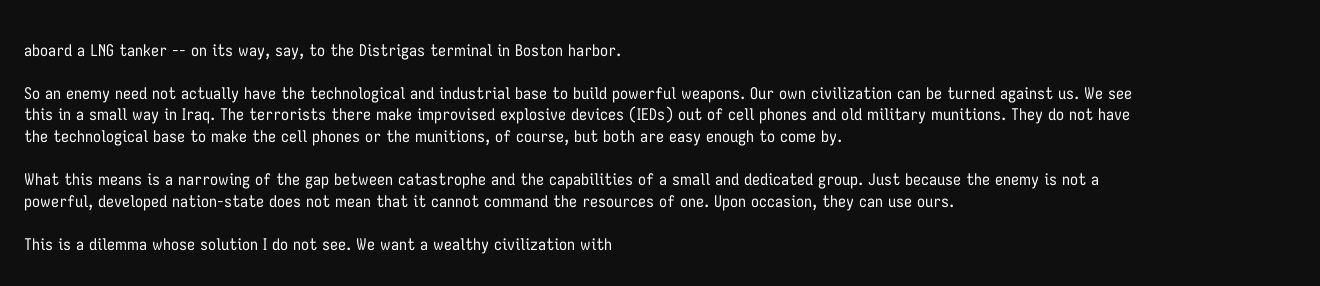aboard a LNG tanker -- on its way, say, to the Distrigas terminal in Boston harbor.

So an enemy need not actually have the technological and industrial base to build powerful weapons. Our own civilization can be turned against us. We see this in a small way in Iraq. The terrorists there make improvised explosive devices (IEDs) out of cell phones and old military munitions. They do not have the technological base to make the cell phones or the munitions, of course, but both are easy enough to come by.

What this means is a narrowing of the gap between catastrophe and the capabilities of a small and dedicated group. Just because the enemy is not a powerful, developed nation-state does not mean that it cannot command the resources of one. Upon occasion, they can use ours.

This is a dilemma whose solution I do not see. We want a wealthy civilization with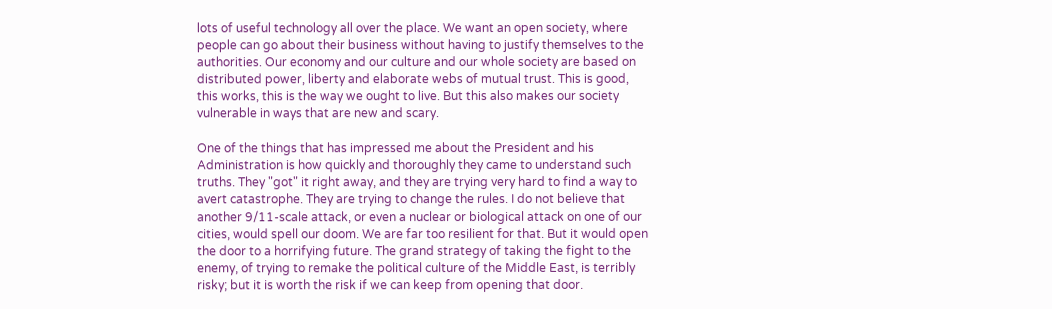lots of useful technology all over the place. We want an open society, where people can go about their business without having to justify themselves to the authorities. Our economy and our culture and our whole society are based on distributed power, liberty and elaborate webs of mutual trust. This is good, this works, this is the way we ought to live. But this also makes our society vulnerable in ways that are new and scary.

One of the things that has impressed me about the President and his Administration is how quickly and thoroughly they came to understand such truths. They "got" it right away, and they are trying very hard to find a way to avert catastrophe. They are trying to change the rules. I do not believe that another 9/11-scale attack, or even a nuclear or biological attack on one of our cities, would spell our doom. We are far too resilient for that. But it would open the door to a horrifying future. The grand strategy of taking the fight to the enemy, of trying to remake the political culture of the Middle East, is terribly risky; but it is worth the risk if we can keep from opening that door.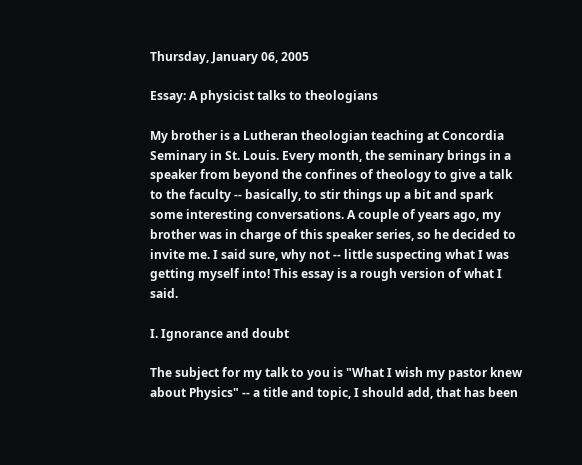Thursday, January 06, 2005

Essay: A physicist talks to theologians

My brother is a Lutheran theologian teaching at Concordia Seminary in St. Louis. Every month, the seminary brings in a speaker from beyond the confines of theology to give a talk to the faculty -- basically, to stir things up a bit and spark some interesting conversations. A couple of years ago, my brother was in charge of this speaker series, so he decided to invite me. I said sure, why not -- little suspecting what I was getting myself into! This essay is a rough version of what I said.

I. Ignorance and doubt

The subject for my talk to you is "What I wish my pastor knew about Physics" -- a title and topic, I should add, that has been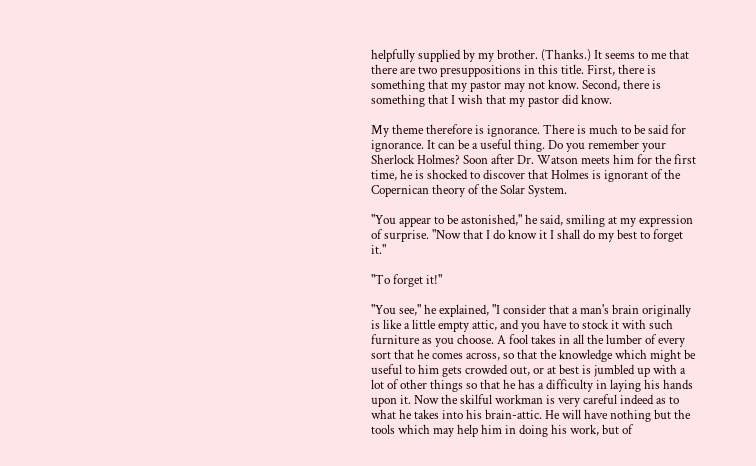helpfully supplied by my brother. (Thanks.) It seems to me that there are two presuppositions in this title. First, there is something that my pastor may not know. Second, there is something that I wish that my pastor did know.

My theme therefore is ignorance. There is much to be said for ignorance. It can be a useful thing. Do you remember your Sherlock Holmes? Soon after Dr. Watson meets him for the first time, he is shocked to discover that Holmes is ignorant of the Copernican theory of the Solar System.

"You appear to be astonished," he said, smiling at my expression of surprise. "Now that I do know it I shall do my best to forget it."

"To forget it!"

"You see," he explained, "I consider that a man's brain originally is like a little empty attic, and you have to stock it with such furniture as you choose. A fool takes in all the lumber of every sort that he comes across, so that the knowledge which might be useful to him gets crowded out, or at best is jumbled up with a lot of other things so that he has a difficulty in laying his hands upon it. Now the skilful workman is very careful indeed as to what he takes into his brain-attic. He will have nothing but the tools which may help him in doing his work, but of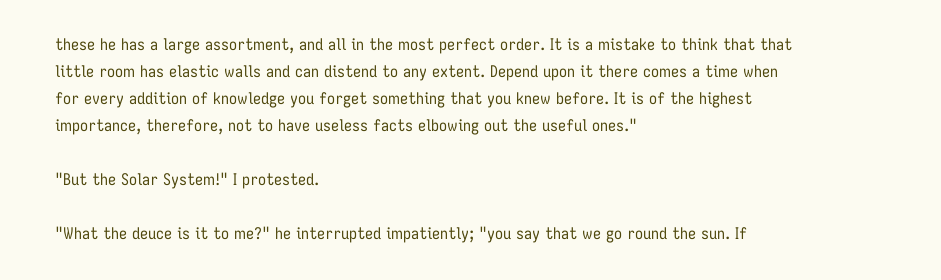these he has a large assortment, and all in the most perfect order. It is a mistake to think that that little room has elastic walls and can distend to any extent. Depend upon it there comes a time when for every addition of knowledge you forget something that you knew before. It is of the highest importance, therefore, not to have useless facts elbowing out the useful ones."

"But the Solar System!" I protested.

"What the deuce is it to me?" he interrupted impatiently; "you say that we go round the sun. If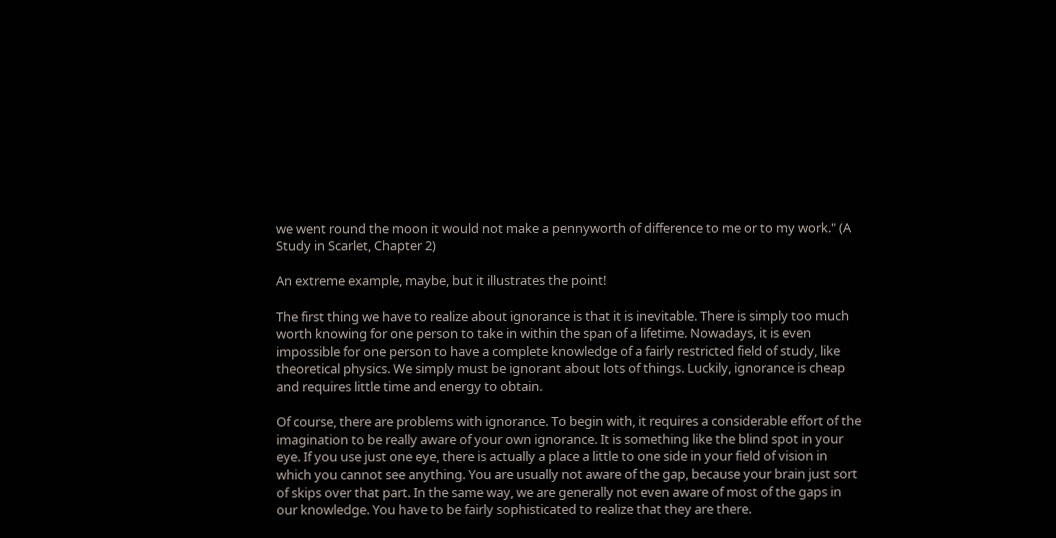we went round the moon it would not make a pennyworth of difference to me or to my work." (A Study in Scarlet, Chapter 2)

An extreme example, maybe, but it illustrates the point!

The first thing we have to realize about ignorance is that it is inevitable. There is simply too much worth knowing for one person to take in within the span of a lifetime. Nowadays, it is even impossible for one person to have a complete knowledge of a fairly restricted field of study, like theoretical physics. We simply must be ignorant about lots of things. Luckily, ignorance is cheap and requires little time and energy to obtain.

Of course, there are problems with ignorance. To begin with, it requires a considerable effort of the imagination to be really aware of your own ignorance. It is something like the blind spot in your eye. If you use just one eye, there is actually a place a little to one side in your field of vision in which you cannot see anything. You are usually not aware of the gap, because your brain just sort of skips over that part. In the same way, we are generally not even aware of most of the gaps in our knowledge. You have to be fairly sophisticated to realize that they are there.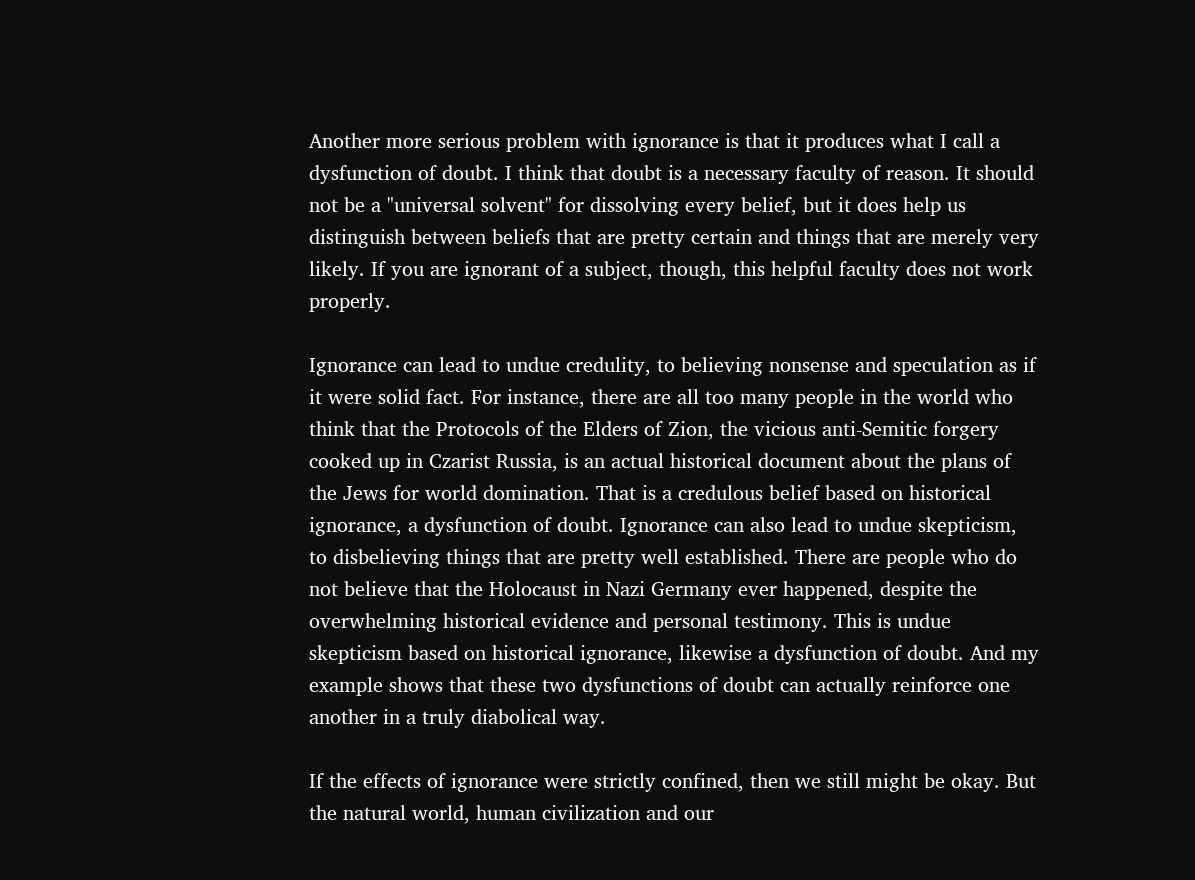Another more serious problem with ignorance is that it produces what I call a dysfunction of doubt. I think that doubt is a necessary faculty of reason. It should not be a "universal solvent" for dissolving every belief, but it does help us distinguish between beliefs that are pretty certain and things that are merely very likely. If you are ignorant of a subject, though, this helpful faculty does not work properly.

Ignorance can lead to undue credulity, to believing nonsense and speculation as if it were solid fact. For instance, there are all too many people in the world who think that the Protocols of the Elders of Zion, the vicious anti-Semitic forgery cooked up in Czarist Russia, is an actual historical document about the plans of the Jews for world domination. That is a credulous belief based on historical ignorance, a dysfunction of doubt. Ignorance can also lead to undue skepticism, to disbelieving things that are pretty well established. There are people who do not believe that the Holocaust in Nazi Germany ever happened, despite the overwhelming historical evidence and personal testimony. This is undue skepticism based on historical ignorance, likewise a dysfunction of doubt. And my example shows that these two dysfunctions of doubt can actually reinforce one another in a truly diabolical way.

If the effects of ignorance were strictly confined, then we still might be okay. But the natural world, human civilization and our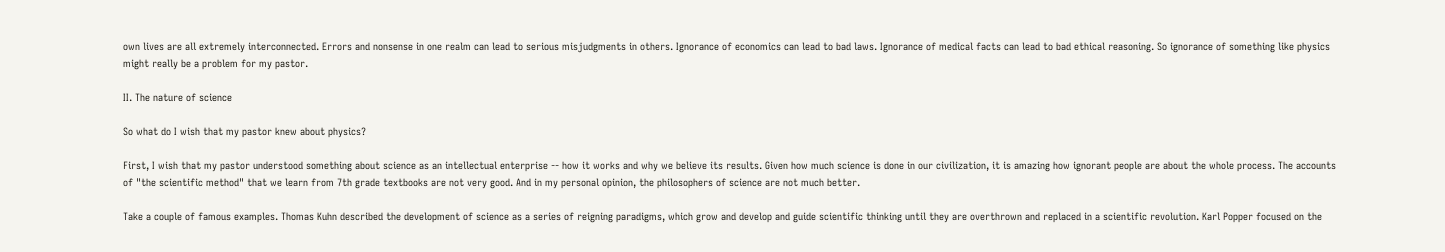own lives are all extremely interconnected. Errors and nonsense in one realm can lead to serious misjudgments in others. Ignorance of economics can lead to bad laws. Ignorance of medical facts can lead to bad ethical reasoning. So ignorance of something like physics might really be a problem for my pastor.

II. The nature of science

So what do I wish that my pastor knew about physics?

First, I wish that my pastor understood something about science as an intellectual enterprise -- how it works and why we believe its results. Given how much science is done in our civilization, it is amazing how ignorant people are about the whole process. The accounts of "the scientific method" that we learn from 7th grade textbooks are not very good. And in my personal opinion, the philosophers of science are not much better.

Take a couple of famous examples. Thomas Kuhn described the development of science as a series of reigning paradigms, which grow and develop and guide scientific thinking until they are overthrown and replaced in a scientific revolution. Karl Popper focused on the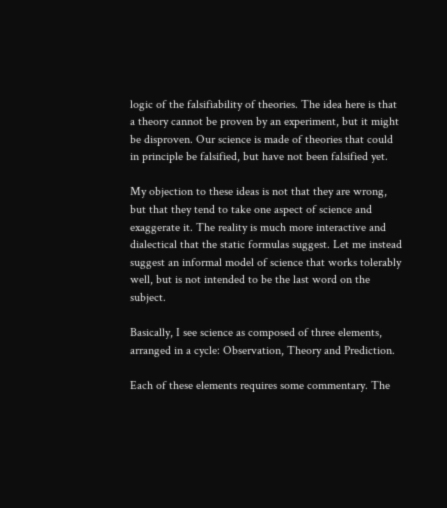logic of the falsifiability of theories. The idea here is that a theory cannot be proven by an experiment, but it might be disproven. Our science is made of theories that could in principle be falsified, but have not been falsified yet.

My objection to these ideas is not that they are wrong, but that they tend to take one aspect of science and exaggerate it. The reality is much more interactive and dialectical that the static formulas suggest. Let me instead suggest an informal model of science that works tolerably well, but is not intended to be the last word on the subject.

Basically, I see science as composed of three elements, arranged in a cycle: Observation, Theory and Prediction.

Each of these elements requires some commentary. The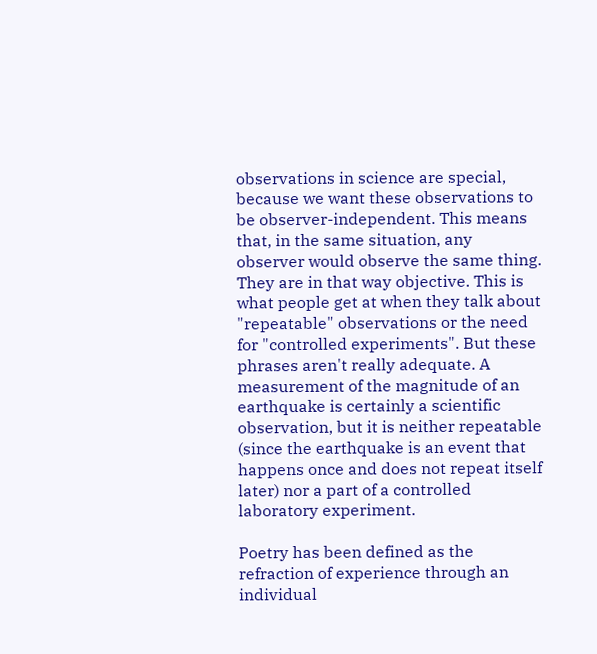observations in science are special, because we want these observations to be observer-independent. This means that, in the same situation, any observer would observe the same thing. They are in that way objective. This is what people get at when they talk about "repeatable" observations or the need for "controlled experiments". But these phrases aren't really adequate. A measurement of the magnitude of an earthquake is certainly a scientific observation, but it is neither repeatable (since the earthquake is an event that happens once and does not repeat itself later) nor a part of a controlled laboratory experiment.

Poetry has been defined as the refraction of experience through an individual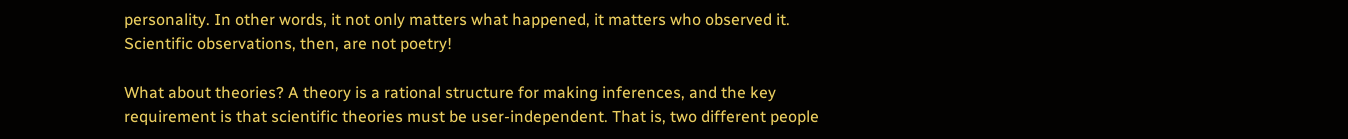personality. In other words, it not only matters what happened, it matters who observed it. Scientific observations, then, are not poetry!

What about theories? A theory is a rational structure for making inferences, and the key requirement is that scientific theories must be user-independent. That is, two different people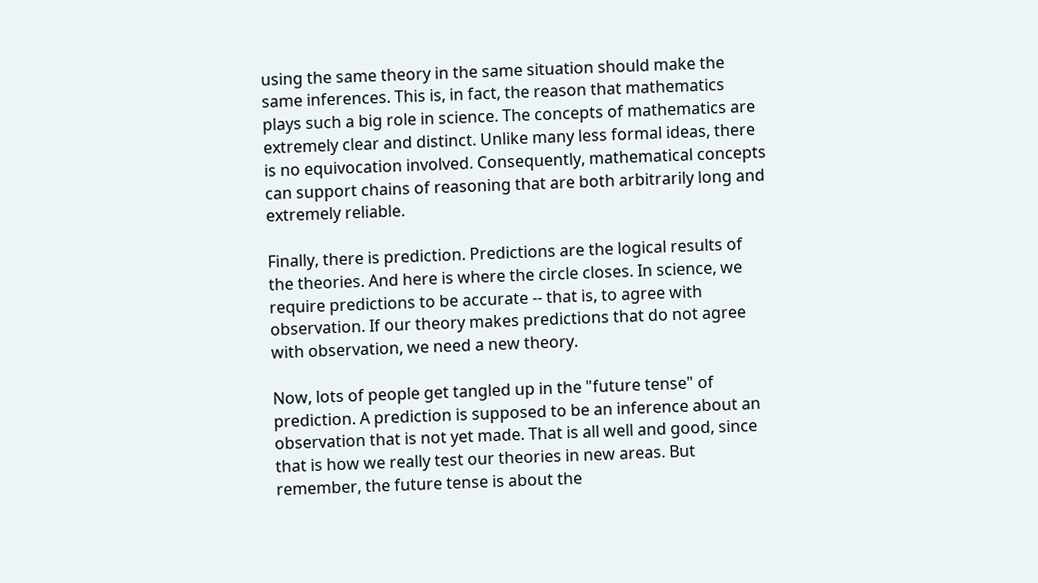using the same theory in the same situation should make the same inferences. This is, in fact, the reason that mathematics plays such a big role in science. The concepts of mathematics are extremely clear and distinct. Unlike many less formal ideas, there is no equivocation involved. Consequently, mathematical concepts can support chains of reasoning that are both arbitrarily long and extremely reliable.

Finally, there is prediction. Predictions are the logical results of the theories. And here is where the circle closes. In science, we require predictions to be accurate -- that is, to agree with observation. If our theory makes predictions that do not agree with observation, we need a new theory.

Now, lots of people get tangled up in the "future tense" of prediction. A prediction is supposed to be an inference about an observation that is not yet made. That is all well and good, since that is how we really test our theories in new areas. But remember, the future tense is about the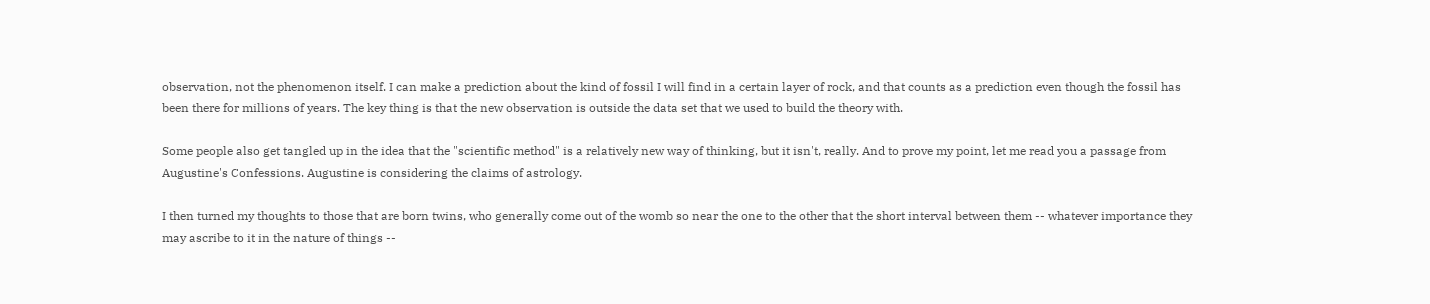observation, not the phenomenon itself. I can make a prediction about the kind of fossil I will find in a certain layer of rock, and that counts as a prediction even though the fossil has been there for millions of years. The key thing is that the new observation is outside the data set that we used to build the theory with.

Some people also get tangled up in the idea that the "scientific method" is a relatively new way of thinking, but it isn't, really. And to prove my point, let me read you a passage from Augustine's Confessions. Augustine is considering the claims of astrology.

I then turned my thoughts to those that are born twins, who generally come out of the womb so near the one to the other that the short interval between them -- whatever importance they may ascribe to it in the nature of things --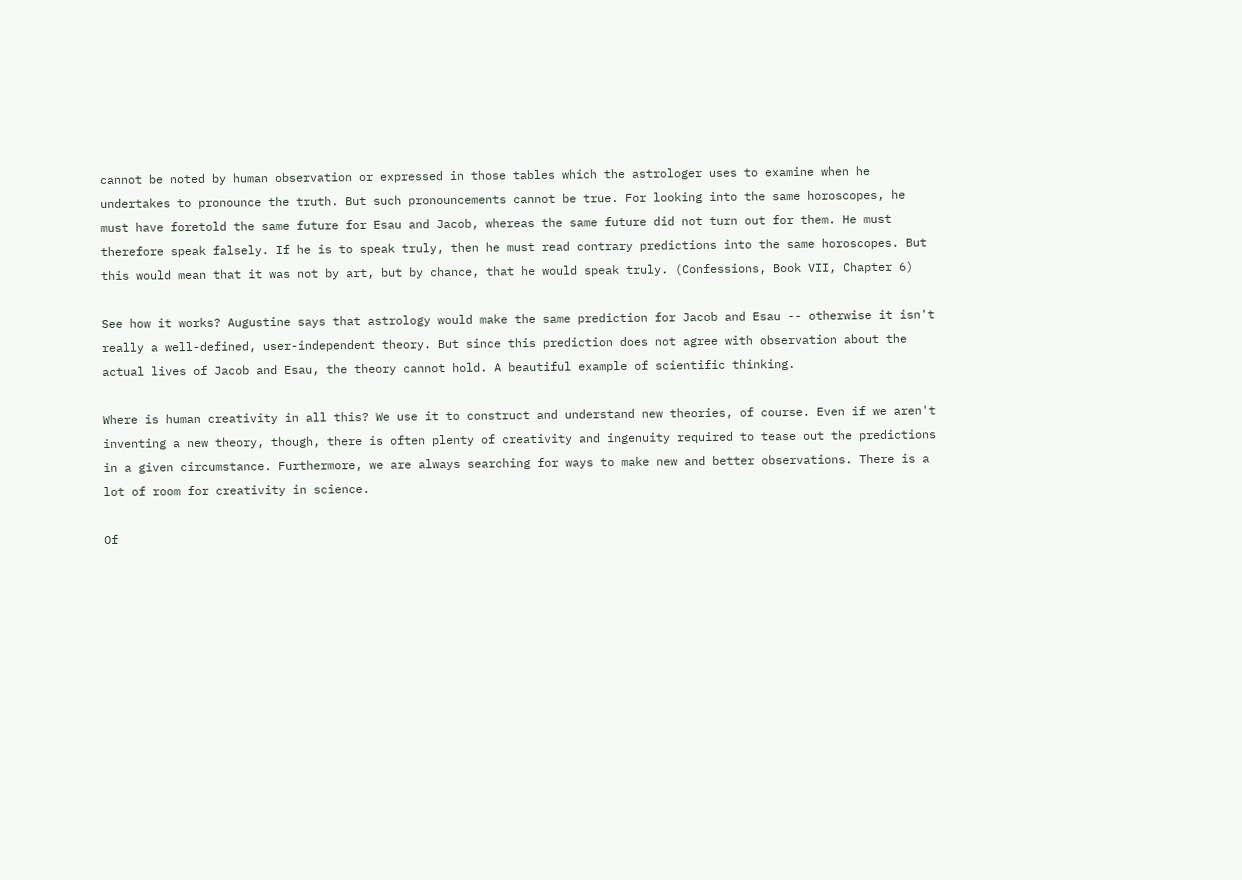cannot be noted by human observation or expressed in those tables which the astrologer uses to examine when he undertakes to pronounce the truth. But such pronouncements cannot be true. For looking into the same horoscopes, he must have foretold the same future for Esau and Jacob, whereas the same future did not turn out for them. He must therefore speak falsely. If he is to speak truly, then he must read contrary predictions into the same horoscopes. But this would mean that it was not by art, but by chance, that he would speak truly. (Confessions, Book VII, Chapter 6)

See how it works? Augustine says that astrology would make the same prediction for Jacob and Esau -- otherwise it isn't really a well-defined, user-independent theory. But since this prediction does not agree with observation about the actual lives of Jacob and Esau, the theory cannot hold. A beautiful example of scientific thinking.

Where is human creativity in all this? We use it to construct and understand new theories, of course. Even if we aren't inventing a new theory, though, there is often plenty of creativity and ingenuity required to tease out the predictions in a given circumstance. Furthermore, we are always searching for ways to make new and better observations. There is a lot of room for creativity in science.

Of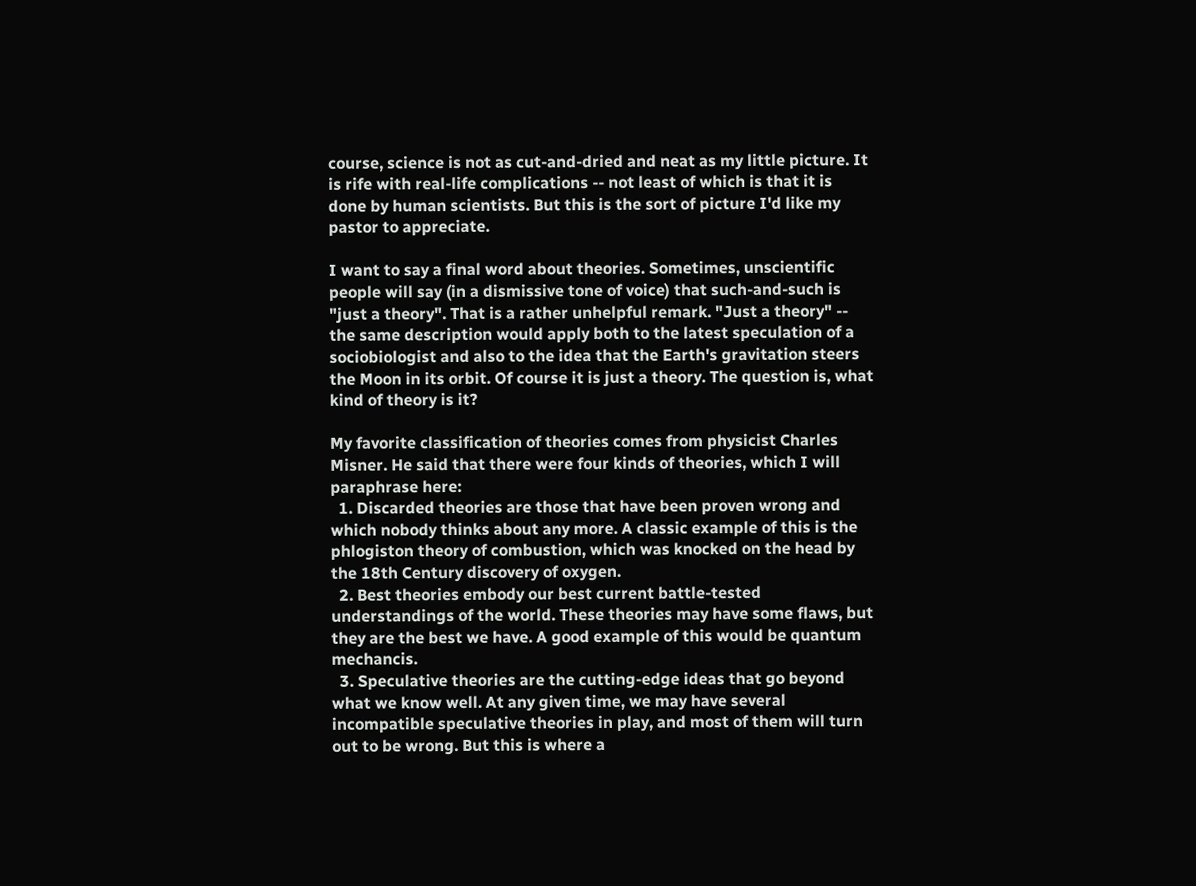course, science is not as cut-and-dried and neat as my little picture. It is rife with real-life complications -- not least of which is that it is done by human scientists. But this is the sort of picture I'd like my pastor to appreciate.

I want to say a final word about theories. Sometimes, unscientific people will say (in a dismissive tone of voice) that such-and-such is "just a theory". That is a rather unhelpful remark. "Just a theory" -- the same description would apply both to the latest speculation of a sociobiologist and also to the idea that the Earth's gravitation steers the Moon in its orbit. Of course it is just a theory. The question is, what kind of theory is it?

My favorite classification of theories comes from physicist Charles Misner. He said that there were four kinds of theories, which I will paraphrase here:
  1. Discarded theories are those that have been proven wrong and which nobody thinks about any more. A classic example of this is the phlogiston theory of combustion, which was knocked on the head by the 18th Century discovery of oxygen.
  2. Best theories embody our best current battle-tested understandings of the world. These theories may have some flaws, but they are the best we have. A good example of this would be quantum mechancis.
  3. Speculative theories are the cutting-edge ideas that go beyond what we know well. At any given time, we may have several incompatible speculative theories in play, and most of them will turn out to be wrong. But this is where a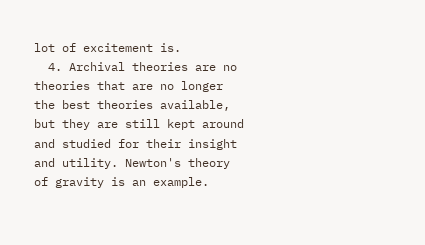lot of excitement is.
  4. Archival theories are no theories that are no longer the best theories available, but they are still kept around and studied for their insight and utility. Newton's theory of gravity is an example.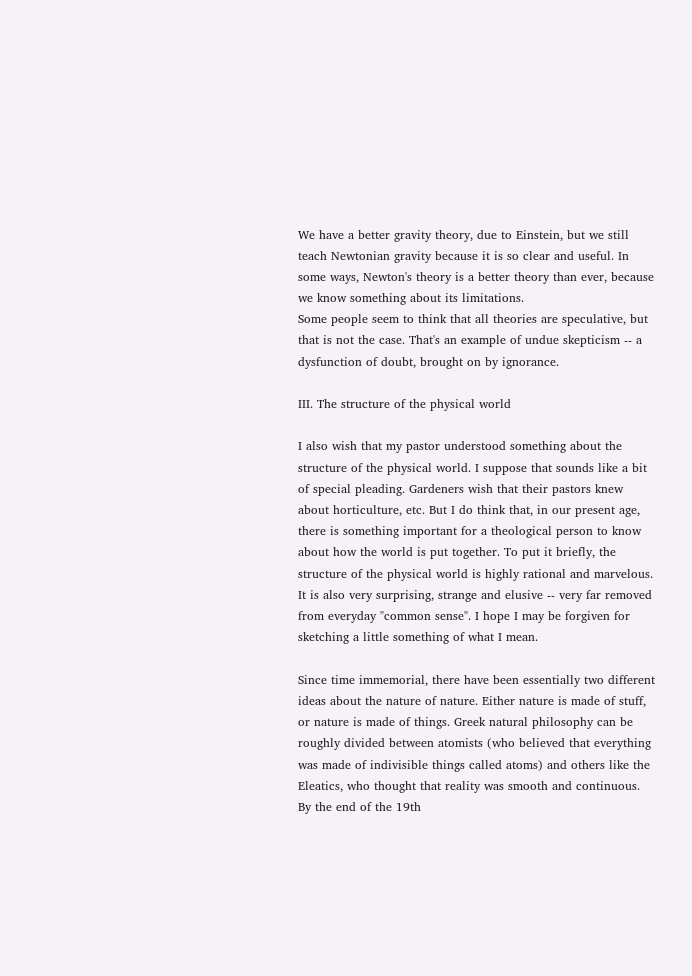We have a better gravity theory, due to Einstein, but we still teach Newtonian gravity because it is so clear and useful. In some ways, Newton's theory is a better theory than ever, because we know something about its limitations.
Some people seem to think that all theories are speculative, but that is not the case. That's an example of undue skepticism -- a dysfunction of doubt, brought on by ignorance.

III. The structure of the physical world

I also wish that my pastor understood something about the structure of the physical world. I suppose that sounds like a bit of special pleading. Gardeners wish that their pastors knew about horticulture, etc. But I do think that, in our present age, there is something important for a theological person to know about how the world is put together. To put it briefly, the structure of the physical world is highly rational and marvelous. It is also very surprising, strange and elusive -- very far removed from everyday "common sense". I hope I may be forgiven for sketching a little something of what I mean.

Since time immemorial, there have been essentially two different ideas about the nature of nature. Either nature is made of stuff, or nature is made of things. Greek natural philosophy can be roughly divided between atomists (who believed that everything was made of indivisible things called atoms) and others like the Eleatics, who thought that reality was smooth and continuous. By the end of the 19th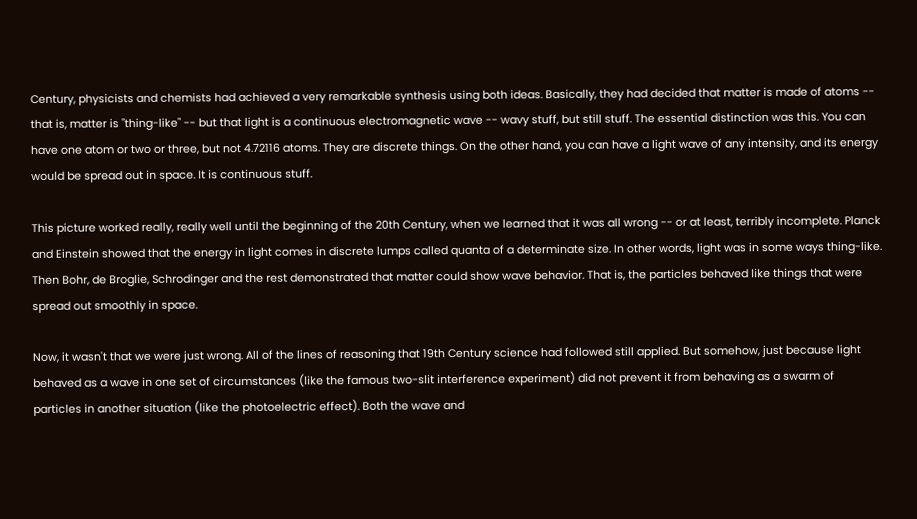Century, physicists and chemists had achieved a very remarkable synthesis using both ideas. Basically, they had decided that matter is made of atoms -- that is, matter is "thing-like" -- but that light is a continuous electromagnetic wave -- wavy stuff, but still stuff. The essential distinction was this. You can have one atom or two or three, but not 4.72116 atoms. They are discrete things. On the other hand, you can have a light wave of any intensity, and its energy would be spread out in space. It is continuous stuff.

This picture worked really, really well until the beginning of the 20th Century, when we learned that it was all wrong -- or at least, terribly incomplete. Planck and Einstein showed that the energy in light comes in discrete lumps called quanta of a determinate size. In other words, light was in some ways thing-like. Then Bohr, de Broglie, Schrodinger and the rest demonstrated that matter could show wave behavior. That is, the particles behaved like things that were spread out smoothly in space.

Now, it wasn't that we were just wrong. All of the lines of reasoning that 19th Century science had followed still applied. But somehow, just because light behaved as a wave in one set of circumstances (like the famous two-slit interference experiment) did not prevent it from behaving as a swarm of particles in another situation (like the photoelectric effect). Both the wave and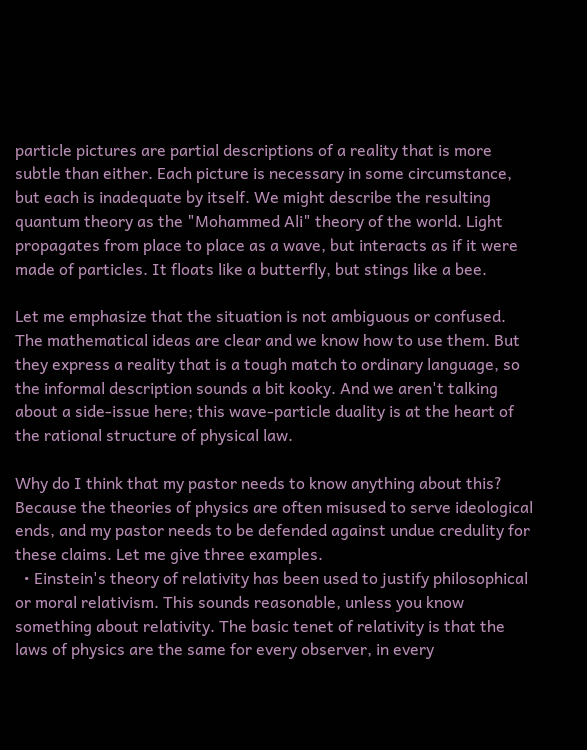particle pictures are partial descriptions of a reality that is more subtle than either. Each picture is necessary in some circumstance, but each is inadequate by itself. We might describe the resulting quantum theory as the "Mohammed Ali" theory of the world. Light propagates from place to place as a wave, but interacts as if it were made of particles. It floats like a butterfly, but stings like a bee.

Let me emphasize that the situation is not ambiguous or confused. The mathematical ideas are clear and we know how to use them. But they express a reality that is a tough match to ordinary language, so the informal description sounds a bit kooky. And we aren't talking about a side-issue here; this wave-particle duality is at the heart of the rational structure of physical law.

Why do I think that my pastor needs to know anything about this? Because the theories of physics are often misused to serve ideological ends, and my pastor needs to be defended against undue credulity for these claims. Let me give three examples.
  • Einstein's theory of relativity has been used to justify philosophical or moral relativism. This sounds reasonable, unless you know something about relativity. The basic tenet of relativity is that the laws of physics are the same for every observer, in every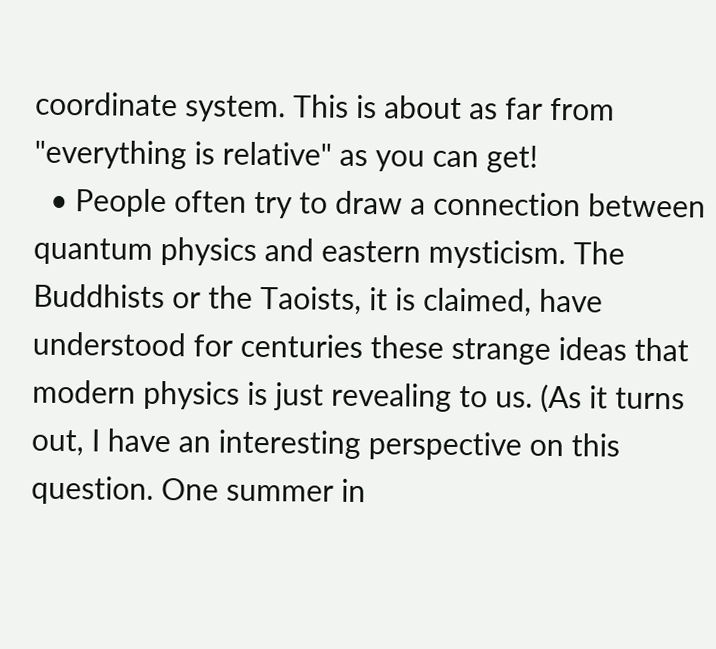coordinate system. This is about as far from "everything is relative" as you can get!
  • People often try to draw a connection between quantum physics and eastern mysticism. The Buddhists or the Taoists, it is claimed, have understood for centuries these strange ideas that modern physics is just revealing to us. (As it turns out, I have an interesting perspective on this question. One summer in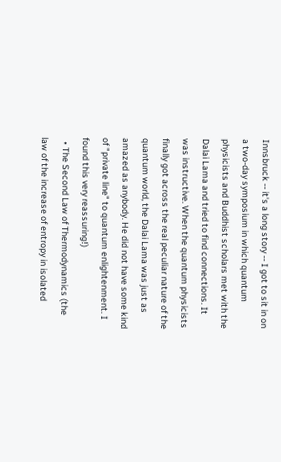Innsbruck -- it's a long story -- I got to sit in on a two-day symposium in which quantum physicists and Buddhist scholars met with the Dalai Lama and tried to find connections. It was instructive. When the quantum physicists finally got across the real peculiar nature of the quantum world, the Dalai Lama was just as amazed as anybody. He did not have some kind of "private line" to quantum enlightenment. I found this very reassuring!)
  • The Second Law of Thermodynamics (the law of the increase of entropy in isolated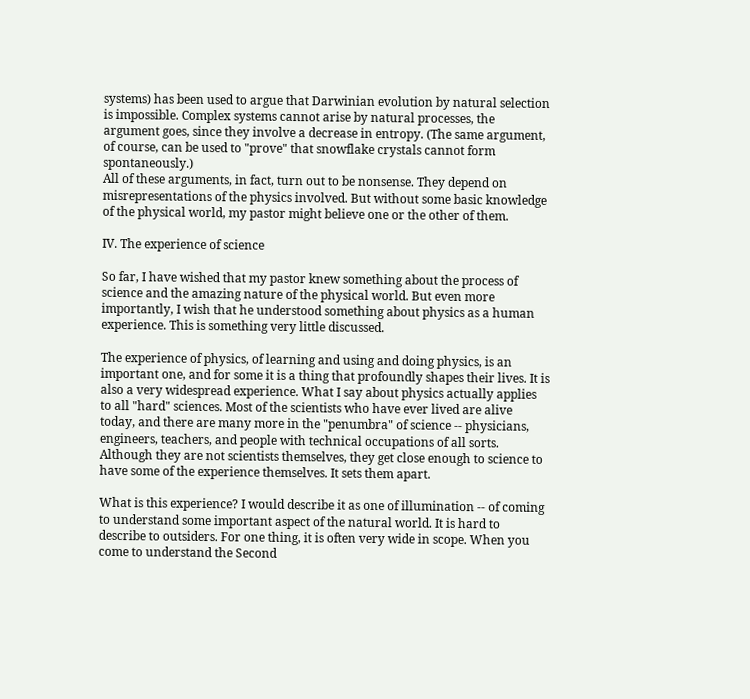systems) has been used to argue that Darwinian evolution by natural selection is impossible. Complex systems cannot arise by natural processes, the argument goes, since they involve a decrease in entropy. (The same argument, of course, can be used to "prove" that snowflake crystals cannot form spontaneously.)
All of these arguments, in fact, turn out to be nonsense. They depend on misrepresentations of the physics involved. But without some basic knowledge of the physical world, my pastor might believe one or the other of them.

IV. The experience of science

So far, I have wished that my pastor knew something about the process of science and the amazing nature of the physical world. But even more importantly, I wish that he understood something about physics as a human experience. This is something very little discussed.

The experience of physics, of learning and using and doing physics, is an important one, and for some it is a thing that profoundly shapes their lives. It is also a very widespread experience. What I say about physics actually applies to all "hard" sciences. Most of the scientists who have ever lived are alive today, and there are many more in the "penumbra" of science -- physicians, engineers, teachers, and people with technical occupations of all sorts. Although they are not scientists themselves, they get close enough to science to have some of the experience themselves. It sets them apart.

What is this experience? I would describe it as one of illumination -- of coming to understand some important aspect of the natural world. It is hard to describe to outsiders. For one thing, it is often very wide in scope. When you come to understand the Second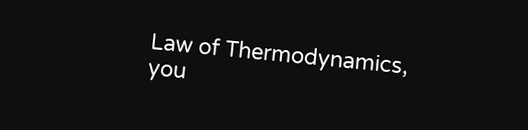Law of Thermodynamics, you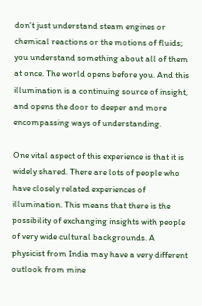don't just understand steam engines or chemical reactions or the motions of fluids; you understand something about all of them at once. The world opens before you. And this illumination is a continuing source of insight, and opens the door to deeper and more encompassing ways of understanding.

One vital aspect of this experience is that it is widely shared. There are lots of people who have closely related experiences of illumination. This means that there is the possibility of exchanging insights with people of very wide cultural backgrounds. A physicist from India may have a very different outlook from mine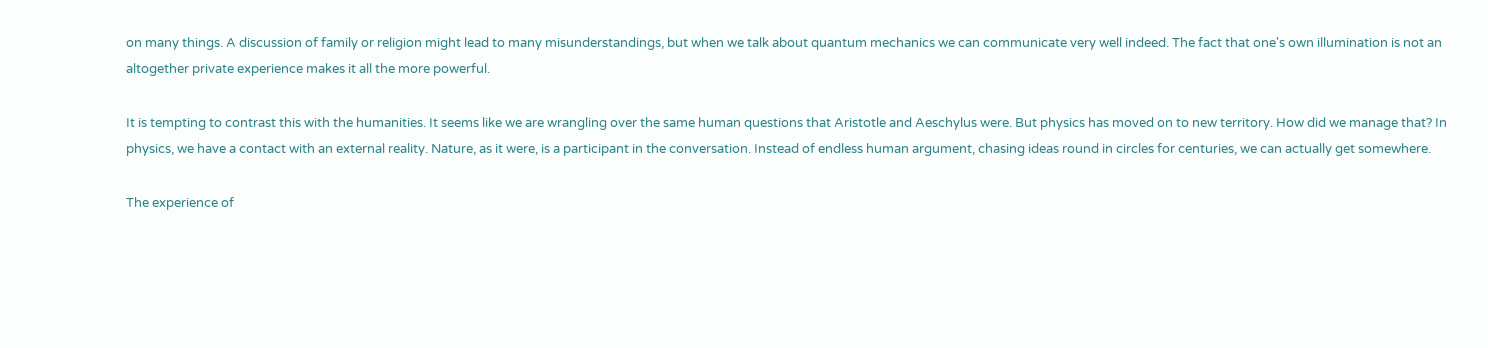on many things. A discussion of family or religion might lead to many misunderstandings, but when we talk about quantum mechanics we can communicate very well indeed. The fact that one's own illumination is not an altogether private experience makes it all the more powerful.

It is tempting to contrast this with the humanities. It seems like we are wrangling over the same human questions that Aristotle and Aeschylus were. But physics has moved on to new territory. How did we manage that? In physics, we have a contact with an external reality. Nature, as it were, is a participant in the conversation. Instead of endless human argument, chasing ideas round in circles for centuries, we can actually get somewhere.

The experience of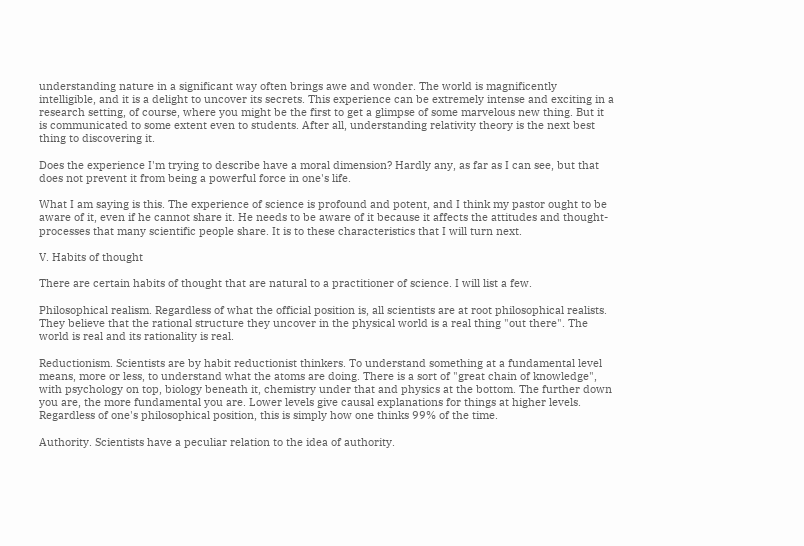understanding nature in a significant way often brings awe and wonder. The world is magnificently intelligible, and it is a delight to uncover its secrets. This experience can be extremely intense and exciting in a research setting, of course, where you might be the first to get a glimpse of some marvelous new thing. But it is communicated to some extent even to students. After all, understanding relativity theory is the next best thing to discovering it.

Does the experience I'm trying to describe have a moral dimension? Hardly any, as far as I can see, but that does not prevent it from being a powerful force in one's life.

What I am saying is this. The experience of science is profound and potent, and I think my pastor ought to be aware of it, even if he cannot share it. He needs to be aware of it because it affects the attitudes and thought-processes that many scientific people share. It is to these characteristics that I will turn next.

V. Habits of thought

There are certain habits of thought that are natural to a practitioner of science. I will list a few.

Philosophical realism. Regardless of what the official position is, all scientists are at root philosophical realists. They believe that the rational structure they uncover in the physical world is a real thing "out there". The world is real and its rationality is real.

Reductionism. Scientists are by habit reductionist thinkers. To understand something at a fundamental level means, more or less, to understand what the atoms are doing. There is a sort of "great chain of knowledge", with psychology on top, biology beneath it, chemistry under that and physics at the bottom. The further down you are, the more fundamental you are. Lower levels give causal explanations for things at higher levels. Regardless of one's philosophical position, this is simply how one thinks 99% of the time.

Authority. Scientists have a peculiar relation to the idea of authority.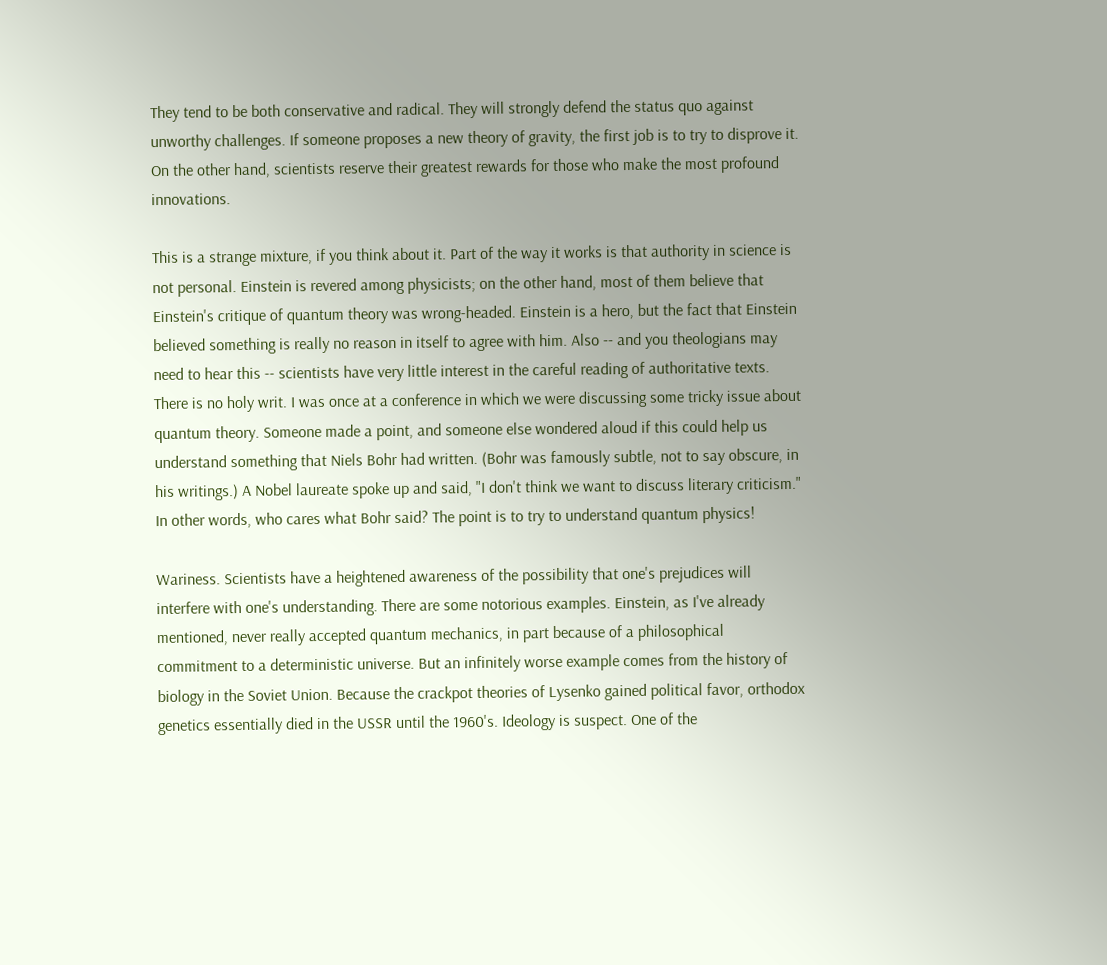They tend to be both conservative and radical. They will strongly defend the status quo against unworthy challenges. If someone proposes a new theory of gravity, the first job is to try to disprove it. On the other hand, scientists reserve their greatest rewards for those who make the most profound innovations.

This is a strange mixture, if you think about it. Part of the way it works is that authority in science is not personal. Einstein is revered among physicists; on the other hand, most of them believe that Einstein's critique of quantum theory was wrong-headed. Einstein is a hero, but the fact that Einstein believed something is really no reason in itself to agree with him. Also -- and you theologians may need to hear this -- scientists have very little interest in the careful reading of authoritative texts. There is no holy writ. I was once at a conference in which we were discussing some tricky issue about quantum theory. Someone made a point, and someone else wondered aloud if this could help us understand something that Niels Bohr had written. (Bohr was famously subtle, not to say obscure, in his writings.) A Nobel laureate spoke up and said, "I don't think we want to discuss literary criticism." In other words, who cares what Bohr said? The point is to try to understand quantum physics!

Wariness. Scientists have a heightened awareness of the possibility that one's prejudices will interfere with one's understanding. There are some notorious examples. Einstein, as I've already mentioned, never really accepted quantum mechanics, in part because of a philosophical commitment to a deterministic universe. But an infinitely worse example comes from the history of biology in the Soviet Union. Because the crackpot theories of Lysenko gained political favor, orthodox genetics essentially died in the USSR until the 1960's. Ideology is suspect. One of the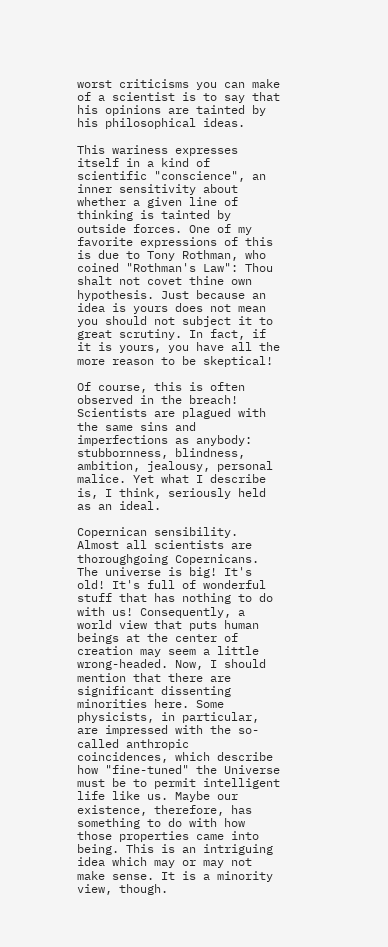worst criticisms you can make of a scientist is to say that his opinions are tainted by his philosophical ideas.

This wariness expresses itself in a kind of scientific "conscience", an inner sensitivity about whether a given line of thinking is tainted by outside forces. One of my favorite expressions of this is due to Tony Rothman, who coined "Rothman's Law": Thou shalt not covet thine own hypothesis. Just because an idea is yours does not mean you should not subject it to great scrutiny. In fact, if it is yours, you have all the more reason to be skeptical!

Of course, this is often observed in the breach! Scientists are plagued with the same sins and imperfections as anybody: stubbornness, blindness, ambition, jealousy, personal malice. Yet what I describe is, I think, seriously held as an ideal.

Copernican sensibility. Almost all scientists are thoroughgoing Copernicans. The universe is big! It's old! It's full of wonderful stuff that has nothing to do with us! Consequently, a world view that puts human beings at the center of creation may seem a little wrong-headed. Now, I should mention that there are significant dissenting minorities here. Some physicists, in particular, are impressed with the so-called anthropic coincidences, which describe how "fine-tuned" the Universe must be to permit intelligent life like us. Maybe our existence, therefore, has something to do with how those properties came into being. This is an intriguing idea which may or may not make sense. It is a minority view, though.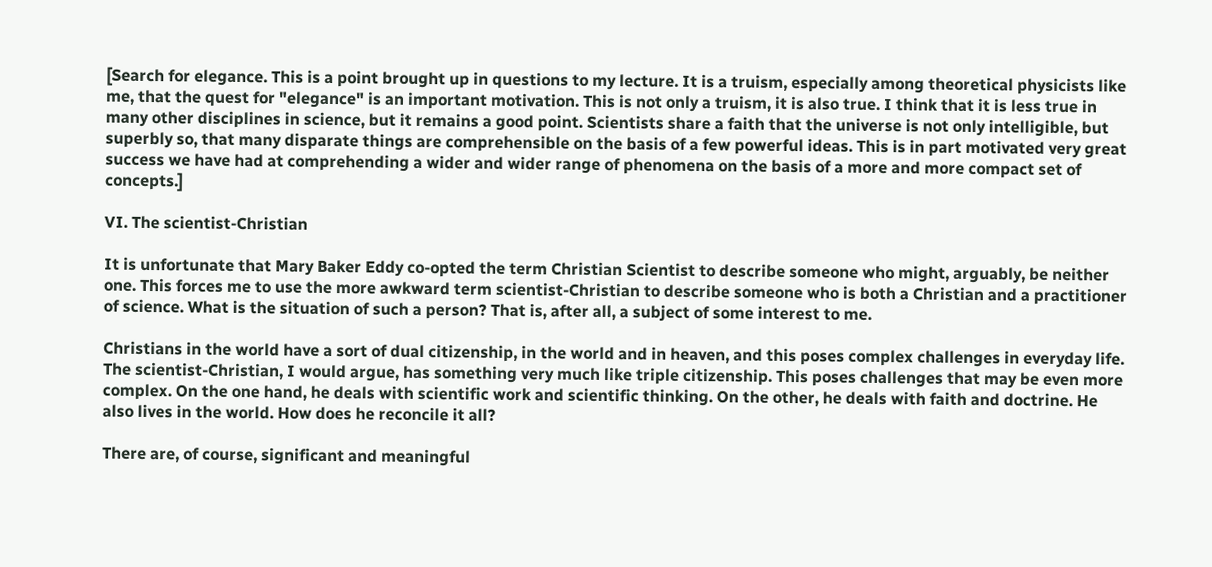[Search for elegance. This is a point brought up in questions to my lecture. It is a truism, especially among theoretical physicists like me, that the quest for "elegance" is an important motivation. This is not only a truism, it is also true. I think that it is less true in many other disciplines in science, but it remains a good point. Scientists share a faith that the universe is not only intelligible, but superbly so, that many disparate things are comprehensible on the basis of a few powerful ideas. This is in part motivated very great success we have had at comprehending a wider and wider range of phenomena on the basis of a more and more compact set of concepts.]

VI. The scientist-Christian

It is unfortunate that Mary Baker Eddy co-opted the term Christian Scientist to describe someone who might, arguably, be neither one. This forces me to use the more awkward term scientist-Christian to describe someone who is both a Christian and a practitioner of science. What is the situation of such a person? That is, after all, a subject of some interest to me.

Christians in the world have a sort of dual citizenship, in the world and in heaven, and this poses complex challenges in everyday life. The scientist-Christian, I would argue, has something very much like triple citizenship. This poses challenges that may be even more complex. On the one hand, he deals with scientific work and scientific thinking. On the other, he deals with faith and doctrine. He also lives in the world. How does he reconcile it all?

There are, of course, significant and meaningful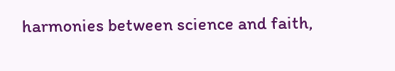harmonies between science and faith,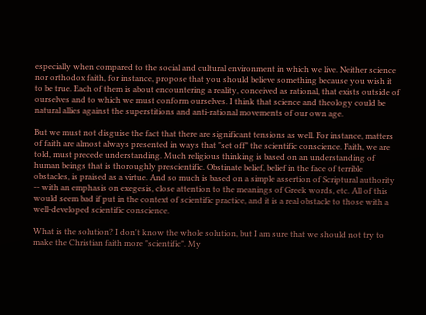especially when compared to the social and cultural environment in which we live. Neither science nor orthodox faith, for instance, propose that you should believe something because you wish it to be true. Each of them is about encountering a reality, conceived as rational, that exists outside of ourselves and to which we must conform ourselves. I think that science and theology could be natural allies against the superstitions and anti-rational movements of our own age.

But we must not disguise the fact that there are significant tensions as well. For instance, matters of faith are almost always presented in ways that "set off" the scientific conscience. Faith, we are told, must precede understanding. Much religious thinking is based on an understanding of human beings that is thoroughly prescientific. Obstinate belief, belief in the face of terrible obstacles, is praised as a virtue. And so much is based on a simple assertion of Scriptural authority -- with an emphasis on exegesis, close attention to the meanings of Greek words, etc. All of this would seem bad if put in the context of scientific practice, and it is a real obstacle to those with a well-developed scientific conscience.

What is the solution? I don't know the whole solution, but I am sure that we should not try to make the Christian faith more "scientific". My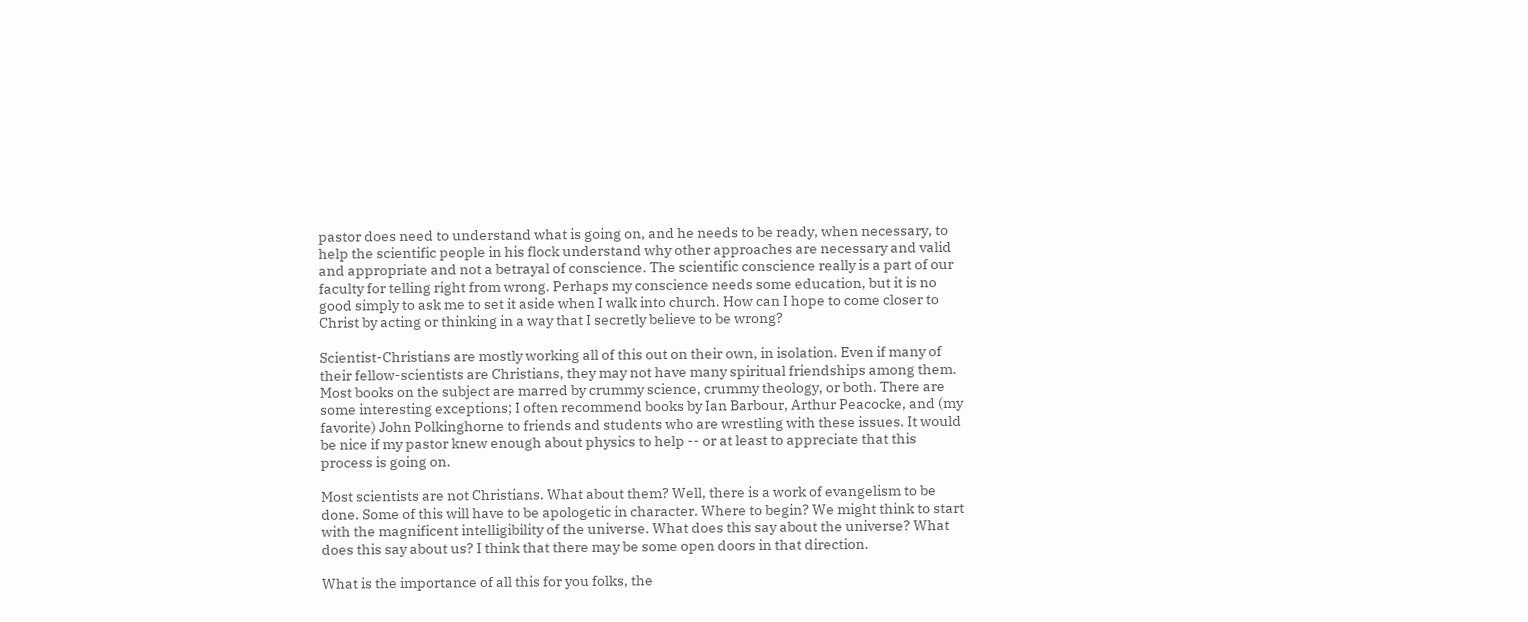pastor does need to understand what is going on, and he needs to be ready, when necessary, to help the scientific people in his flock understand why other approaches are necessary and valid and appropriate and not a betrayal of conscience. The scientific conscience really is a part of our faculty for telling right from wrong. Perhaps my conscience needs some education, but it is no good simply to ask me to set it aside when I walk into church. How can I hope to come closer to Christ by acting or thinking in a way that I secretly believe to be wrong?

Scientist-Christians are mostly working all of this out on their own, in isolation. Even if many of their fellow-scientists are Christians, they may not have many spiritual friendships among them. Most books on the subject are marred by crummy science, crummy theology, or both. There are some interesting exceptions; I often recommend books by Ian Barbour, Arthur Peacocke, and (my favorite) John Polkinghorne to friends and students who are wrestling with these issues. It would be nice if my pastor knew enough about physics to help -- or at least to appreciate that this process is going on.

Most scientists are not Christians. What about them? Well, there is a work of evangelism to be done. Some of this will have to be apologetic in character. Where to begin? We might think to start with the magnificent intelligibility of the universe. What does this say about the universe? What does this say about us? I think that there may be some open doors in that direction.

What is the importance of all this for you folks, the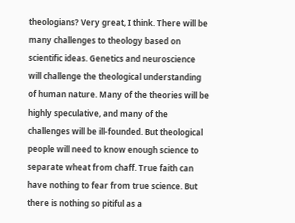theologians? Very great, I think. There will be many challenges to theology based on scientific ideas. Genetics and neuroscience will challenge the theological understanding of human nature. Many of the theories will be highly speculative, and many of the challenges will be ill-founded. But theological people will need to know enough science to separate wheat from chaff. True faith can have nothing to fear from true science. But there is nothing so pitiful as a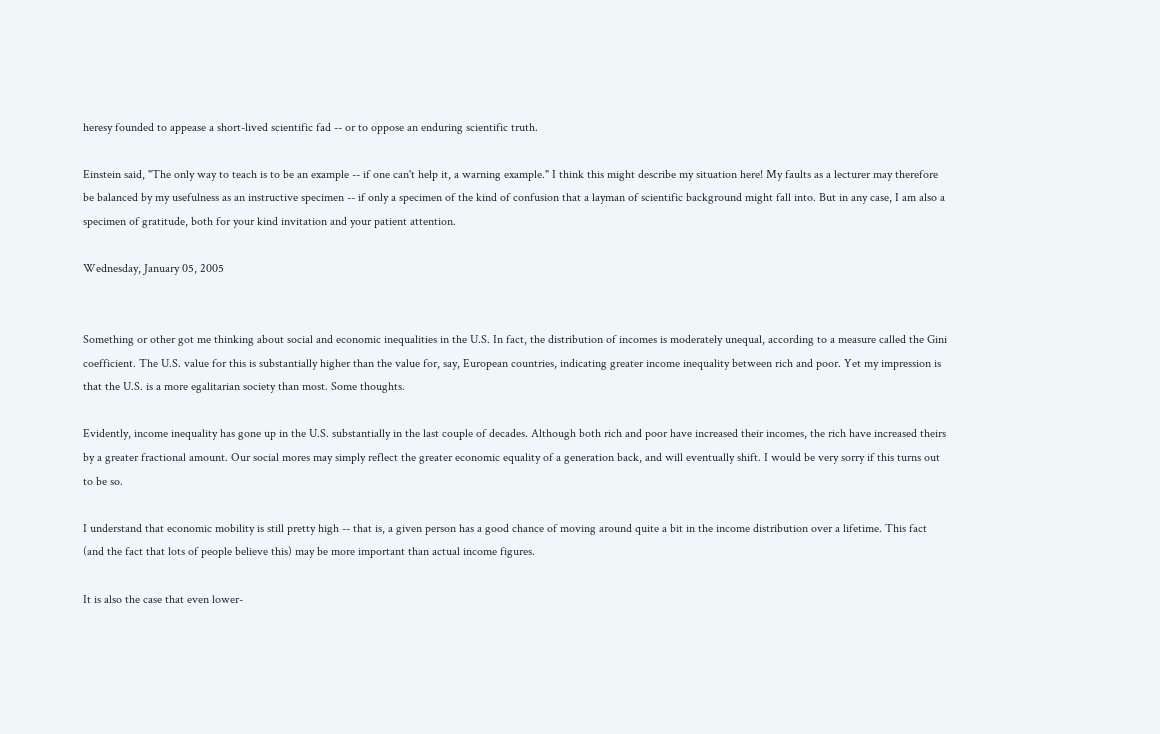heresy founded to appease a short-lived scientific fad -- or to oppose an enduring scientific truth.

Einstein said, "The only way to teach is to be an example -- if one can't help it, a warning example." I think this might describe my situation here! My faults as a lecturer may therefore be balanced by my usefulness as an instructive specimen -- if only a specimen of the kind of confusion that a layman of scientific background might fall into. But in any case, I am also a specimen of gratitude, both for your kind invitation and your patient attention.

Wednesday, January 05, 2005


Something or other got me thinking about social and economic inequalities in the U.S. In fact, the distribution of incomes is moderately unequal, according to a measure called the Gini coefficient. The U.S. value for this is substantially higher than the value for, say, European countries, indicating greater income inequality between rich and poor. Yet my impression is that the U.S. is a more egalitarian society than most. Some thoughts.

Evidently, income inequality has gone up in the U.S. substantially in the last couple of decades. Although both rich and poor have increased their incomes, the rich have increased theirs by a greater fractional amount. Our social mores may simply reflect the greater economic equality of a generation back, and will eventually shift. I would be very sorry if this turns out to be so.

I understand that economic mobility is still pretty high -- that is, a given person has a good chance of moving around quite a bit in the income distribution over a lifetime. This fact (and the fact that lots of people believe this) may be more important than actual income figures.

It is also the case that even lower-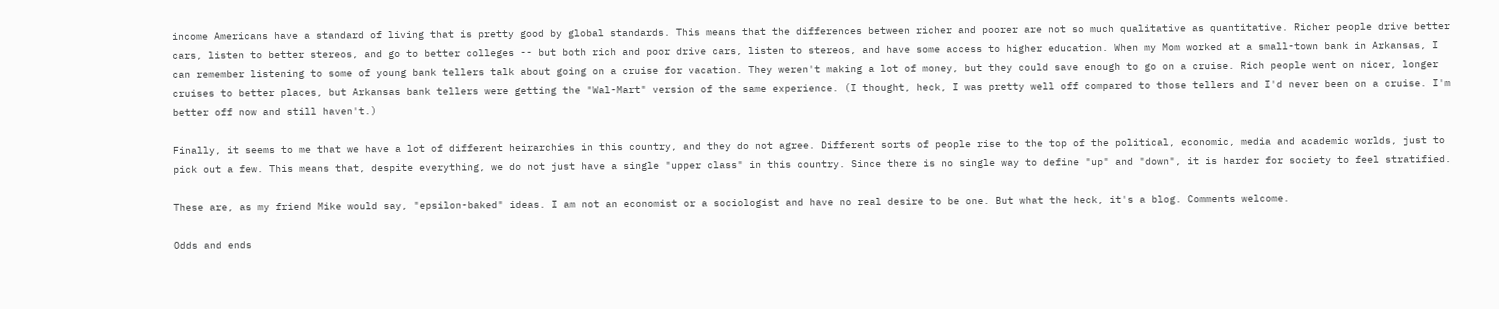income Americans have a standard of living that is pretty good by global standards. This means that the differences between richer and poorer are not so much qualitative as quantitative. Richer people drive better cars, listen to better stereos, and go to better colleges -- but both rich and poor drive cars, listen to stereos, and have some access to higher education. When my Mom worked at a small-town bank in Arkansas, I can remember listening to some of young bank tellers talk about going on a cruise for vacation. They weren't making a lot of money, but they could save enough to go on a cruise. Rich people went on nicer, longer cruises to better places, but Arkansas bank tellers were getting the "Wal-Mart" version of the same experience. (I thought, heck, I was pretty well off compared to those tellers and I'd never been on a cruise. I'm better off now and still haven't.)

Finally, it seems to me that we have a lot of different heirarchies in this country, and they do not agree. Different sorts of people rise to the top of the political, economic, media and academic worlds, just to pick out a few. This means that, despite everything, we do not just have a single "upper class" in this country. Since there is no single way to define "up" and "down", it is harder for society to feel stratified.

These are, as my friend Mike would say, "epsilon-baked" ideas. I am not an economist or a sociologist and have no real desire to be one. But what the heck, it's a blog. Comments welcome.

Odds and ends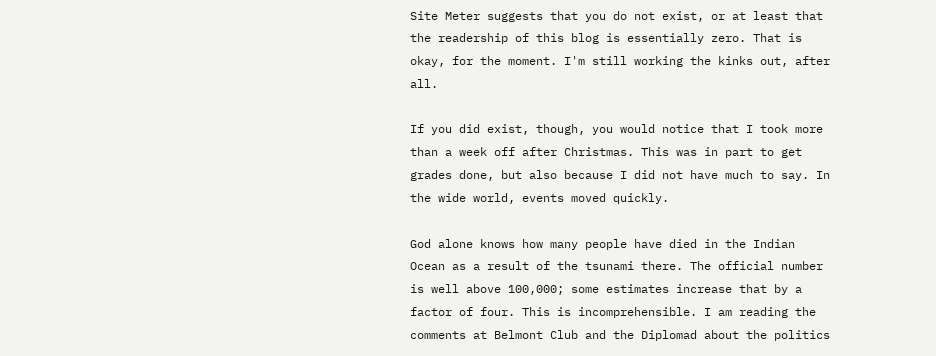Site Meter suggests that you do not exist, or at least that the readership of this blog is essentially zero. That is okay, for the moment. I'm still working the kinks out, after all.

If you did exist, though, you would notice that I took more than a week off after Christmas. This was in part to get grades done, but also because I did not have much to say. In the wide world, events moved quickly.

God alone knows how many people have died in the Indian Ocean as a result of the tsunami there. The official number is well above 100,000; some estimates increase that by a factor of four. This is incomprehensible. I am reading the comments at Belmont Club and the Diplomad about the politics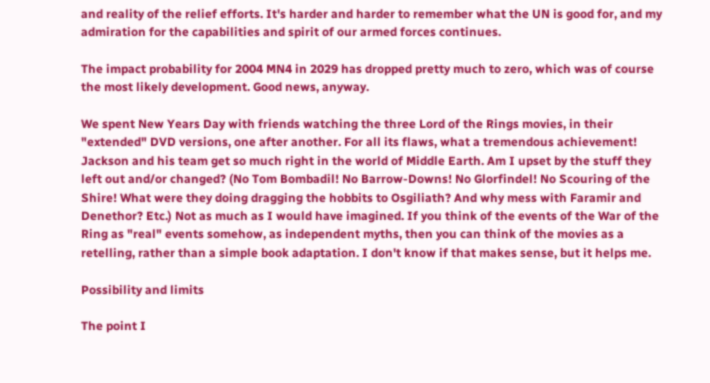and reality of the relief efforts. It's harder and harder to remember what the UN is good for, and my admiration for the capabilities and spirit of our armed forces continues.

The impact probability for 2004 MN4 in 2029 has dropped pretty much to zero, which was of course the most likely development. Good news, anyway.

We spent New Years Day with friends watching the three Lord of the Rings movies, in their "extended" DVD versions, one after another. For all its flaws, what a tremendous achievement! Jackson and his team get so much right in the world of Middle Earth. Am I upset by the stuff they left out and/or changed? (No Tom Bombadil! No Barrow-Downs! No Glorfindel! No Scouring of the Shire! What were they doing dragging the hobbits to Osgiliath? And why mess with Faramir and Denethor? Etc.) Not as much as I would have imagined. If you think of the events of the War of the Ring as "real" events somehow, as independent myths, then you can think of the movies as a retelling, rather than a simple book adaptation. I don't know if that makes sense, but it helps me.

Possibility and limits

The point I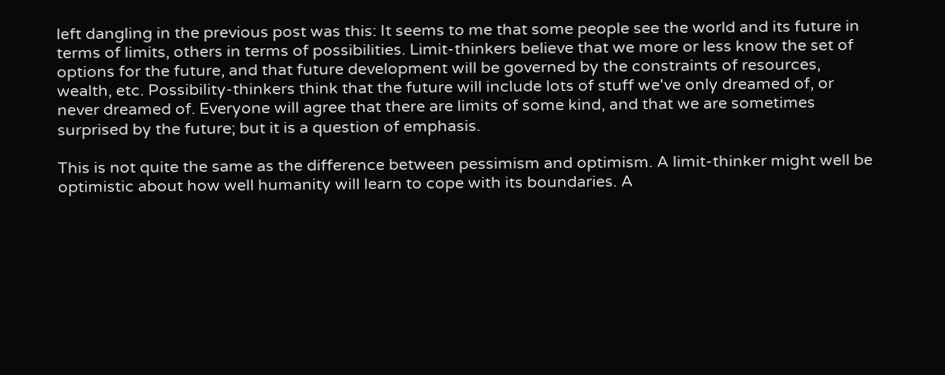left dangling in the previous post was this: It seems to me that some people see the world and its future in terms of limits, others in terms of possibilities. Limit-thinkers believe that we more or less know the set of options for the future, and that future development will be governed by the constraints of resources, wealth, etc. Possibility-thinkers think that the future will include lots of stuff we've only dreamed of, or never dreamed of. Everyone will agree that there are limits of some kind, and that we are sometimes surprised by the future; but it is a question of emphasis.

This is not quite the same as the difference between pessimism and optimism. A limit-thinker might well be optimistic about how well humanity will learn to cope with its boundaries. A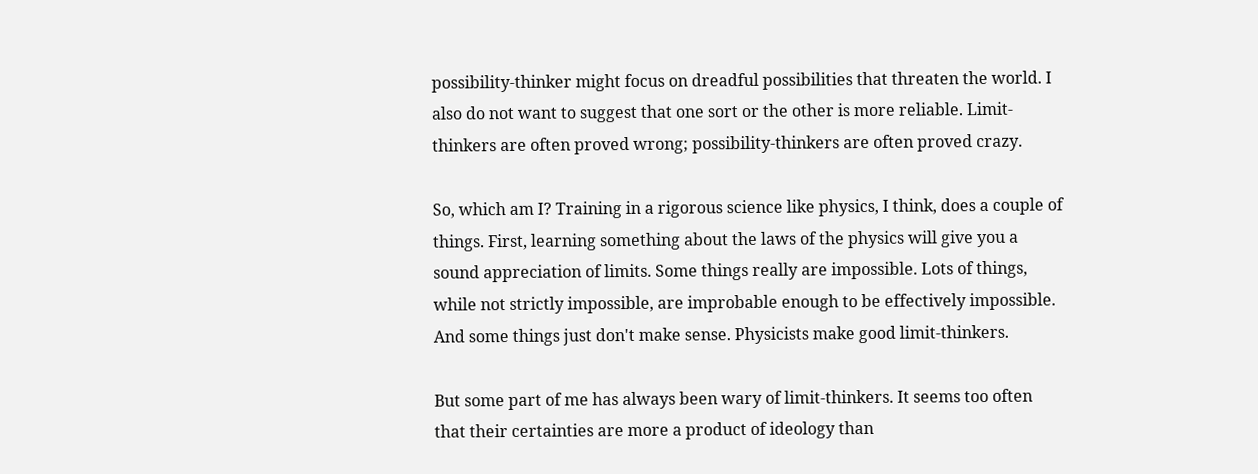possibility-thinker might focus on dreadful possibilities that threaten the world. I also do not want to suggest that one sort or the other is more reliable. Limit-thinkers are often proved wrong; possibility-thinkers are often proved crazy.

So, which am I? Training in a rigorous science like physics, I think, does a couple of things. First, learning something about the laws of the physics will give you a sound appreciation of limits. Some things really are impossible. Lots of things, while not strictly impossible, are improbable enough to be effectively impossible. And some things just don't make sense. Physicists make good limit-thinkers.

But some part of me has always been wary of limit-thinkers. It seems too often that their certainties are more a product of ideology than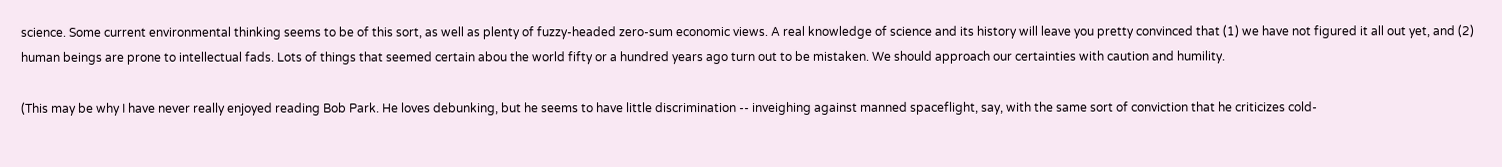science. Some current environmental thinking seems to be of this sort, as well as plenty of fuzzy-headed zero-sum economic views. A real knowledge of science and its history will leave you pretty convinced that (1) we have not figured it all out yet, and (2) human beings are prone to intellectual fads. Lots of things that seemed certain abou the world fifty or a hundred years ago turn out to be mistaken. We should approach our certainties with caution and humility.

(This may be why I have never really enjoyed reading Bob Park. He loves debunking, but he seems to have little discrimination -- inveighing against manned spaceflight, say, with the same sort of conviction that he criticizes cold-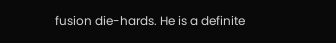fusion die-hards. He is a definite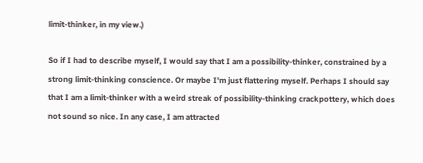limit-thinker, in my view.)

So if I had to describe myself, I would say that I am a possibility-thinker, constrained by a strong limit-thinking conscience. Or maybe I'm just flattering myself. Perhaps I should say that I am a limit-thinker with a weird streak of possibility-thinking crackpottery, which does not sound so nice. In any case, I am attracted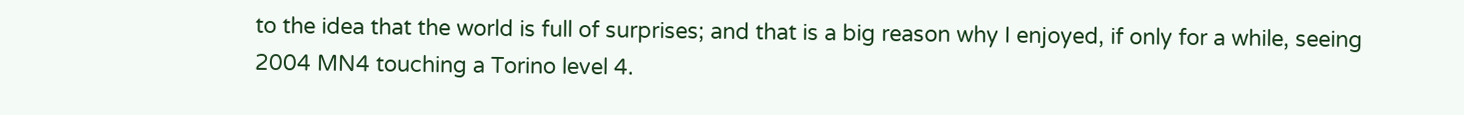to the idea that the world is full of surprises; and that is a big reason why I enjoyed, if only for a while, seeing 2004 MN4 touching a Torino level 4.